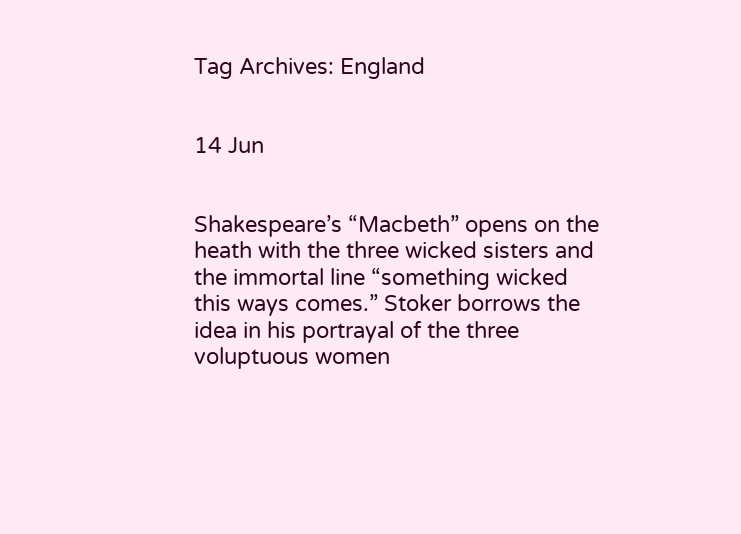Tag Archives: England


14 Jun


Shakespeare’s “Macbeth” opens on the heath with the three wicked sisters and the immortal line “something wicked this ways comes.” Stoker borrows the idea in his portrayal of the three voluptuous women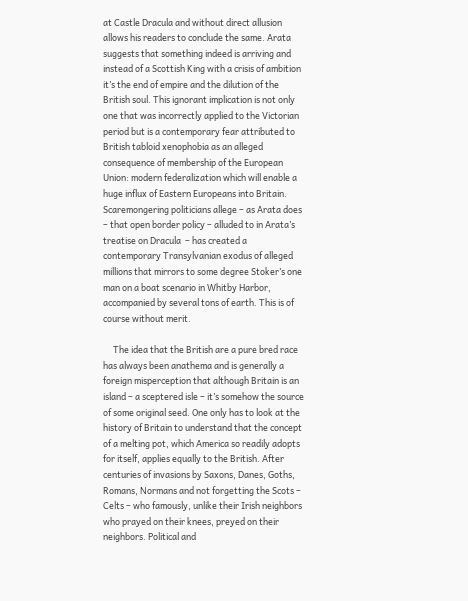at Castle Dracula and without direct allusion allows his readers to conclude the same. Arata suggests that something indeed is arriving and instead of a Scottish King with a crisis of ambition it’s the end of empire and the dilution of the British soul. This ignorant implication is not only one that was incorrectly applied to the Victorian period but is a contemporary fear attributed to British tabloid xenophobia as an alleged consequence of membership of the European Union: modern federalization which will enable a huge influx of Eastern Europeans into Britain. Scaremongering politicians allege – as Arata does – that open border policy – alluded to in Arata’s treatise on Dracula  – has created a contemporary Transylvanian exodus of alleged millions that mirrors to some degree Stoker’s one man on a boat scenario in Whitby Harbor, accompanied by several tons of earth. This is of course without merit.

     The idea that the British are a pure bred race has always been anathema and is generally a foreign misperception that although Britain is an island – a sceptered isle – it’s somehow the source of some original seed. One only has to look at the history of Britain to understand that the concept of a melting pot, which America so readily adopts for itself, applies equally to the British. After centuries of invasions by Saxons, Danes, Goths, Romans, Normans and not forgetting the Scots – Celts – who famously, unlike their Irish neighbors who prayed on their knees, preyed on their neighbors. Political and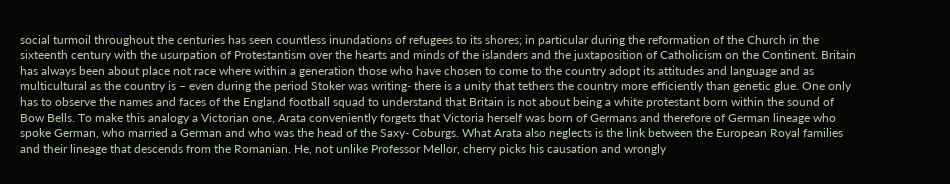social turmoil throughout the centuries has seen countless inundations of refugees to its shores; in particular during the reformation of the Church in the sixteenth century with the usurpation of Protestantism over the hearts and minds of the islanders and the juxtaposition of Catholicism on the Continent. Britain has always been about place not race where within a generation those who have chosen to come to the country adopt its attitudes and language and as multicultural as the country is – even during the period Stoker was writing- there is a unity that tethers the country more efficiently than genetic glue. One only has to observe the names and faces of the England football squad to understand that Britain is not about being a white protestant born within the sound of Bow Bells. To make this analogy a Victorian one, Arata conveniently forgets that Victoria herself was born of Germans and therefore of German lineage who spoke German, who married a German and who was the head of the Saxy- Coburgs. What Arata also neglects is the link between the European Royal families and their lineage that descends from the Romanian. He, not unlike Professor Mellor, cherry picks his causation and wrongly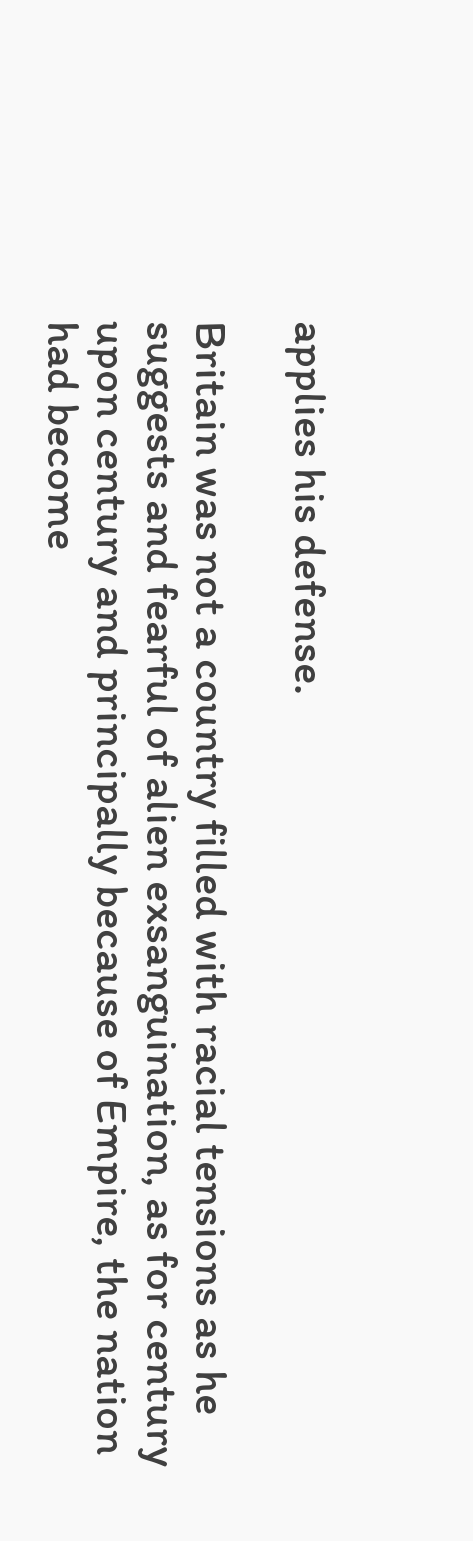applies his defense.

Britain was not a country filled with racial tensions as he suggests and fearful of alien exsanguination, as for century upon century and principally because of Empire, the nation had become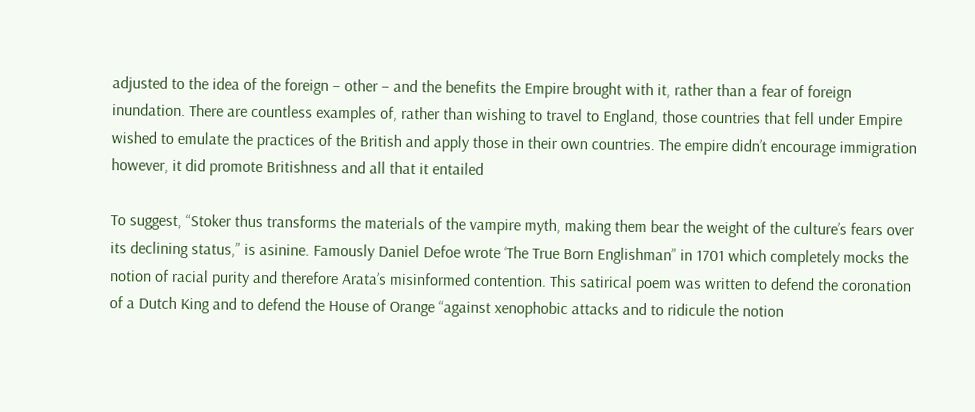adjusted to the idea of the foreign – other – and the benefits the Empire brought with it, rather than a fear of foreign inundation. There are countless examples of, rather than wishing to travel to England, those countries that fell under Empire wished to emulate the practices of the British and apply those in their own countries. The empire didn’t encourage immigration however, it did promote Britishness and all that it entailed

To suggest, “Stoker thus transforms the materials of the vampire myth, making them bear the weight of the culture’s fears over its declining status,” is asinine. Famously Daniel Defoe wrote ‘The True Born Englishman” in 1701 which completely mocks the notion of racial purity and therefore Arata’s misinformed contention. This satirical poem was written to defend the coronation of a Dutch King and to defend the House of Orange “against xenophobic attacks and to ridicule the notion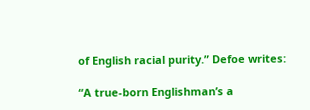of English racial purity.” Defoe writes:

“A true-born Englishman’s a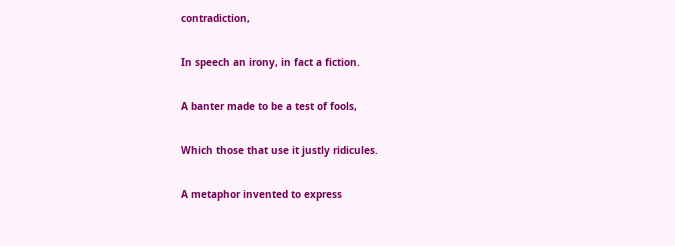contradiction,

In speech an irony, in fact a fiction.

A banter made to be a test of fools,

Which those that use it justly ridicules.

A metaphor invented to express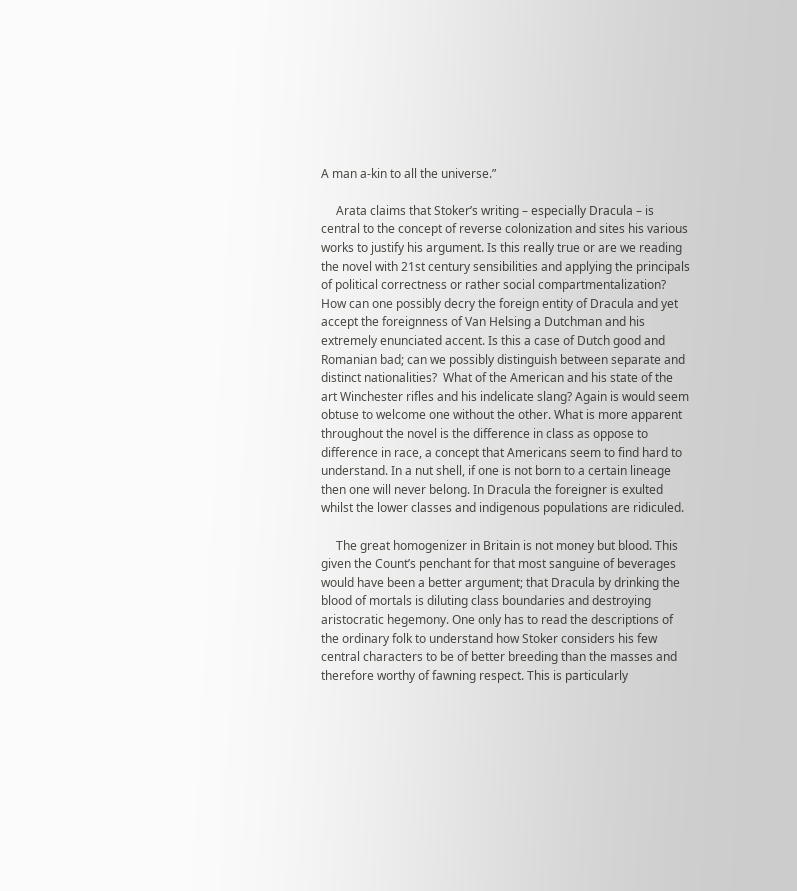A man a-kin to all the universe.”

     Arata claims that Stoker’s writing – especially Dracula – is central to the concept of reverse colonization and sites his various works to justify his argument. Is this really true or are we reading the novel with 21st century sensibilities and applying the principals of political correctness or rather social compartmentalization? How can one possibly decry the foreign entity of Dracula and yet accept the foreignness of Van Helsing a Dutchman and his extremely enunciated accent. Is this a case of Dutch good and Romanian bad; can we possibly distinguish between separate and distinct nationalities?  What of the American and his state of the art Winchester rifles and his indelicate slang? Again is would seem obtuse to welcome one without the other. What is more apparent throughout the novel is the difference in class as oppose to difference in race, a concept that Americans seem to find hard to understand. In a nut shell, if one is not born to a certain lineage then one will never belong. In Dracula the foreigner is exulted whilst the lower classes and indigenous populations are ridiculed.

     The great homogenizer in Britain is not money but blood. This given the Count’s penchant for that most sanguine of beverages would have been a better argument; that Dracula by drinking the blood of mortals is diluting class boundaries and destroying aristocratic hegemony. One only has to read the descriptions of the ordinary folk to understand how Stoker considers his few central characters to be of better breeding than the masses and therefore worthy of fawning respect. This is particularly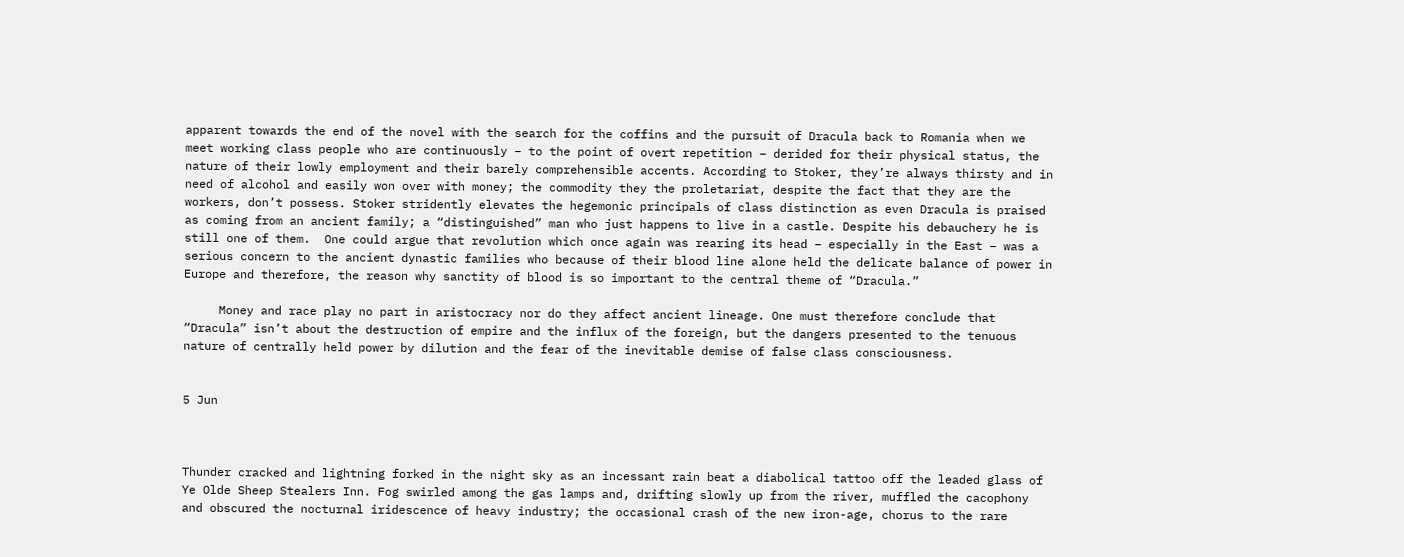apparent towards the end of the novel with the search for the coffins and the pursuit of Dracula back to Romania when we meet working class people who are continuously – to the point of overt repetition – derided for their physical status, the nature of their lowly employment and their barely comprehensible accents. According to Stoker, they’re always thirsty and in need of alcohol and easily won over with money; the commodity they the proletariat, despite the fact that they are the workers, don’t possess. Stoker stridently elevates the hegemonic principals of class distinction as even Dracula is praised as coming from an ancient family; a “distinguished” man who just happens to live in a castle. Despite his debauchery he is still one of them.  One could argue that revolution which once again was rearing its head – especially in the East – was a serious concern to the ancient dynastic families who because of their blood line alone held the delicate balance of power in Europe and therefore, the reason why sanctity of blood is so important to the central theme of “Dracula.”

     Money and race play no part in aristocracy nor do they affect ancient lineage. One must therefore conclude that “Dracula” isn’t about the destruction of empire and the influx of the foreign, but the dangers presented to the tenuous nature of centrally held power by dilution and the fear of the inevitable demise of false class consciousness.


5 Jun



Thunder cracked and lightning forked in the night sky as an incessant rain beat a diabolical tattoo off the leaded glass of Ye Olde Sheep Stealers Inn. Fog swirled among the gas lamps and, drifting slowly up from the river, muffled the cacophony and obscured the nocturnal iridescence of heavy industry; the occasional crash of the new iron-age, chorus to the rare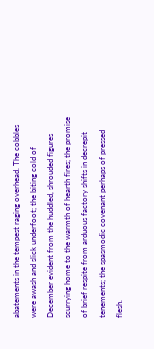abatements in the tempest raging overhead. The cobbles were awash and slick underfoot; the biting cold of December evident from the huddled, shrouded figures scurrying home to the warmth of hearth fires; the promise of brief respite from arduous factory shifts in decrepit tenements; the spasmodic covenant perhaps of pressed flesh.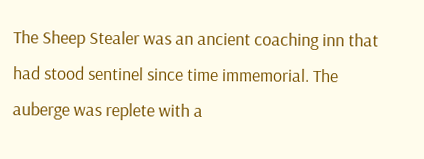The Sheep Stealer was an ancient coaching inn that had stood sentinel since time immemorial. The auberge was replete with a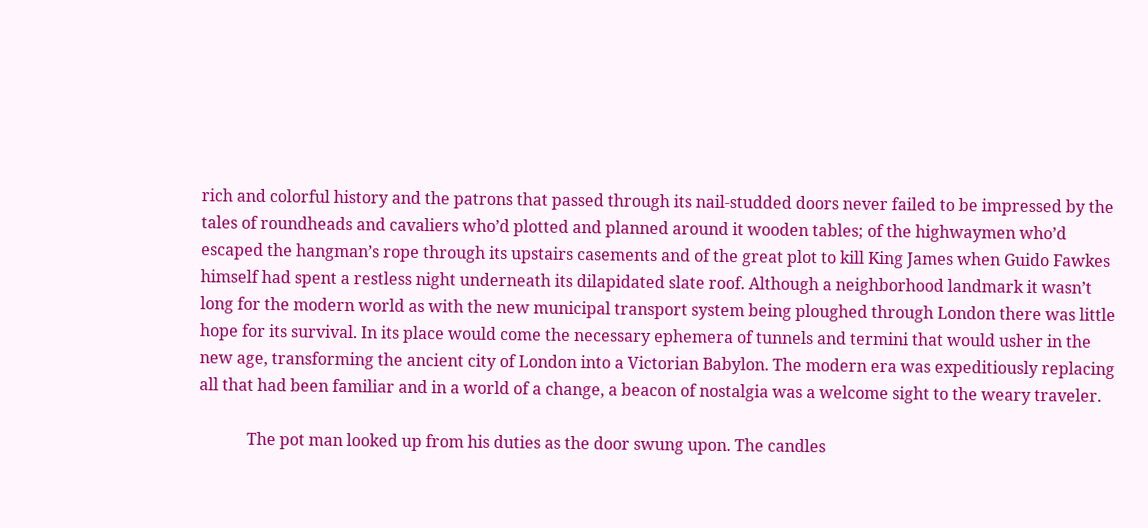rich and colorful history and the patrons that passed through its nail-studded doors never failed to be impressed by the tales of roundheads and cavaliers who’d plotted and planned around it wooden tables; of the highwaymen who’d escaped the hangman’s rope through its upstairs casements and of the great plot to kill King James when Guido Fawkes himself had spent a restless night underneath its dilapidated slate roof. Although a neighborhood landmark it wasn’t long for the modern world as with the new municipal transport system being ploughed through London there was little hope for its survival. In its place would come the necessary ephemera of tunnels and termini that would usher in the new age, transforming the ancient city of London into a Victorian Babylon. The modern era was expeditiously replacing all that had been familiar and in a world of a change, a beacon of nostalgia was a welcome sight to the weary traveler.

            The pot man looked up from his duties as the door swung upon. The candles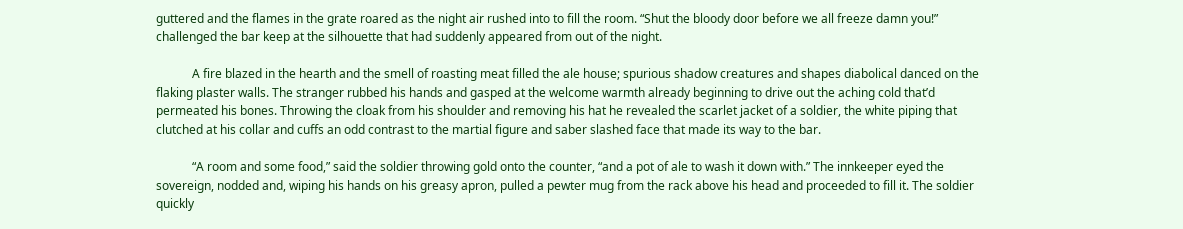guttered and the flames in the grate roared as the night air rushed into to fill the room. “Shut the bloody door before we all freeze damn you!” challenged the bar keep at the silhouette that had suddenly appeared from out of the night.

            A fire blazed in the hearth and the smell of roasting meat filled the ale house; spurious shadow creatures and shapes diabolical danced on the flaking plaster walls. The stranger rubbed his hands and gasped at the welcome warmth already beginning to drive out the aching cold that’d permeated his bones. Throwing the cloak from his shoulder and removing his hat he revealed the scarlet jacket of a soldier, the white piping that clutched at his collar and cuffs an odd contrast to the martial figure and saber slashed face that made its way to the bar.

            “A room and some food,” said the soldier throwing gold onto the counter, “and a pot of ale to wash it down with.” The innkeeper eyed the sovereign, nodded and, wiping his hands on his greasy apron, pulled a pewter mug from the rack above his head and proceeded to fill it. The soldier quickly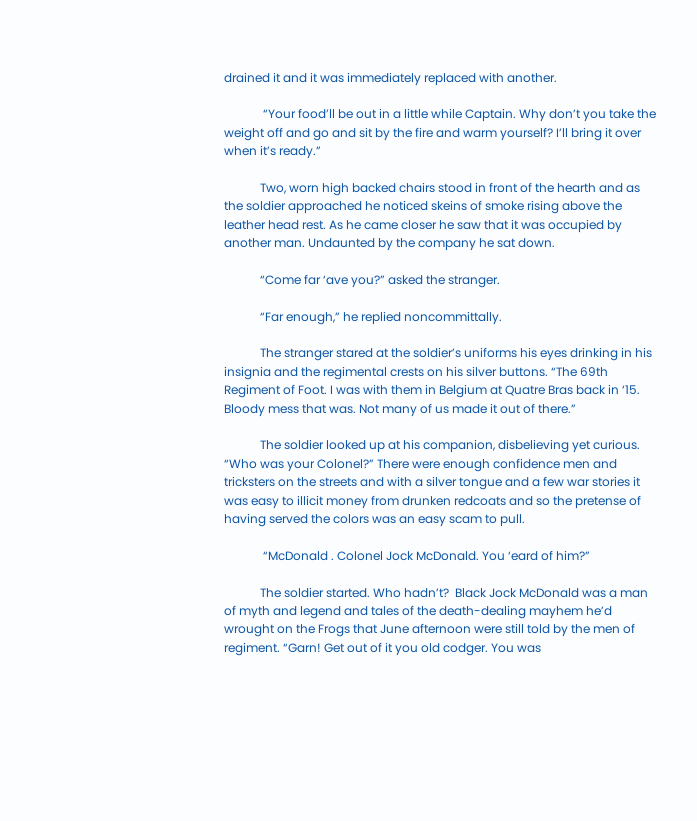drained it and it was immediately replaced with another.

             “Your food’ll be out in a little while Captain. Why don’t you take the weight off and go and sit by the fire and warm yourself? I’ll bring it over when it’s ready.”

            Two, worn high backed chairs stood in front of the hearth and as the soldier approached he noticed skeins of smoke rising above the leather head rest. As he came closer he saw that it was occupied by another man. Undaunted by the company he sat down.

            “Come far ‘ave you?” asked the stranger.

            “Far enough,” he replied noncommittally.

            The stranger stared at the soldier’s uniforms his eyes drinking in his insignia and the regimental crests on his silver buttons. “The 69th  Regiment of Foot. I was with them in Belgium at Quatre Bras back in ‘15. Bloody mess that was. Not many of us made it out of there.”

            The soldier looked up at his companion, disbelieving yet curious. “Who was your Colonel?” There were enough confidence men and tricksters on the streets and with a silver tongue and a few war stories it was easy to illicit money from drunken redcoats and so the pretense of having served the colors was an easy scam to pull.

             “McDonald . Colonel Jock McDonald. You ‘eard of him?”

            The soldier started. Who hadn’t?  Black Jock McDonald was a man of myth and legend and tales of the death-dealing mayhem he’d wrought on the Frogs that June afternoon were still told by the men of regiment. “Garn! Get out of it you old codger. You was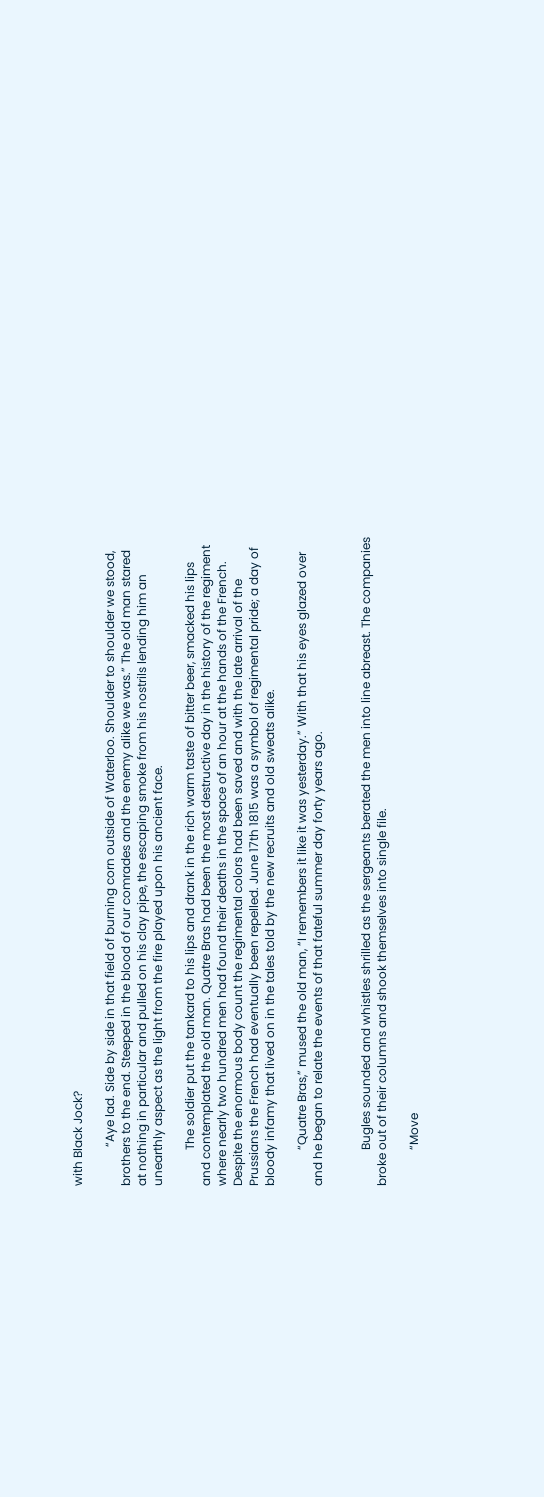with Black Jock?

             “Aye lad. Side by side in that field of burning corn outside of Waterloo. Shoulder to shoulder we stood, brothers to the end. Steeped in the blood of our comrades and the enemy alike we was.” The old man stared at nothing in particular and pulled on his clay pipe, the escaping smoke from his nostrils lending him an unearthly aspect as the light from the fire played upon his ancient face.

            The soldier put the tankard to his lips and drank in the rich warm taste of bitter beer, smacked his lips and contemplated the old man. Quatre Bras had been the most destructive day in the history of the regiment where nearly two hundred men had found their deaths in the space of an hour at the hands of the French. Despite the enormous body count the regimental colors had been saved and with the late arrival of the Prussians the French had eventually been repelled. June 17th 1815 was a symbol of regimental pride; a day of bloody infamy that lived on in the tales told by the new recruits and old sweats alike.

            “Quatre Bras,” mused the old man, “I remembers it like it was yesterday.” With that his eyes glazed over and he began to relate the events of that fateful summer day forty years ago.


            Bugles sounded and whistles shrilled as the sergeants berated the men into line abreast. The companies broke out of their columns and shook themselves into single file.

            “Move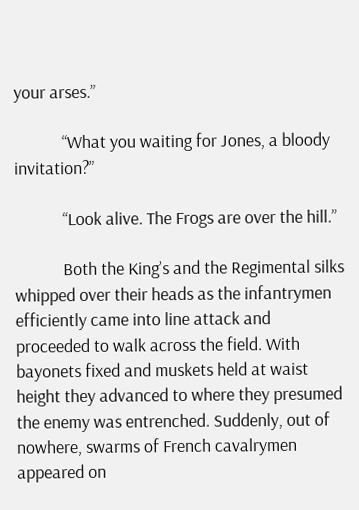your arses.”

            “What you waiting for Jones, a bloody invitation?”

            “Look alive. The Frogs are over the hill.”

            Both the King’s and the Regimental silks whipped over their heads as the infantrymen efficiently came into line attack and proceeded to walk across the field. With bayonets fixed and muskets held at waist height they advanced to where they presumed the enemy was entrenched. Suddenly, out of nowhere, swarms of French cavalrymen appeared on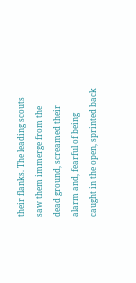their flanks. The leading scouts saw them immerge from the dead ground, screamed their alarm and, fearful of being caught in the open, sprinted back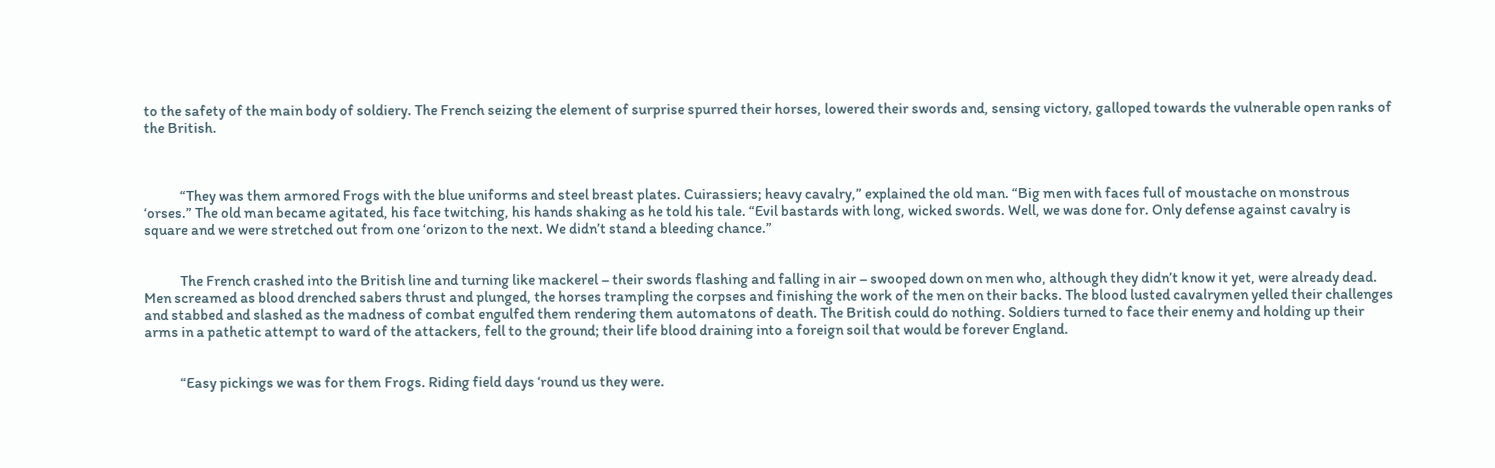to the safety of the main body of soldiery. The French seizing the element of surprise spurred their horses, lowered their swords and, sensing victory, galloped towards the vulnerable open ranks of the British.



            “They was them armored Frogs with the blue uniforms and steel breast plates. Cuirassiers; heavy cavalry,” explained the old man. “Big men with faces full of moustache on monstrous ‘orses.” The old man became agitated, his face twitching, his hands shaking as he told his tale. “Evil bastards with long, wicked swords. Well, we was done for. Only defense against cavalry is square and we were stretched out from one ‘orizon to the next. We didn’t stand a bleeding chance.”


            The French crashed into the British line and turning like mackerel – their swords flashing and falling in air – swooped down on men who, although they didn’t know it yet, were already dead. Men screamed as blood drenched sabers thrust and plunged, the horses trampling the corpses and finishing the work of the men on their backs. The blood lusted cavalrymen yelled their challenges and stabbed and slashed as the madness of combat engulfed them rendering them automatons of death. The British could do nothing. Soldiers turned to face their enemy and holding up their arms in a pathetic attempt to ward of the attackers, fell to the ground; their life blood draining into a foreign soil that would be forever England.


            “Easy pickings we was for them Frogs. Riding field days ‘round us they were.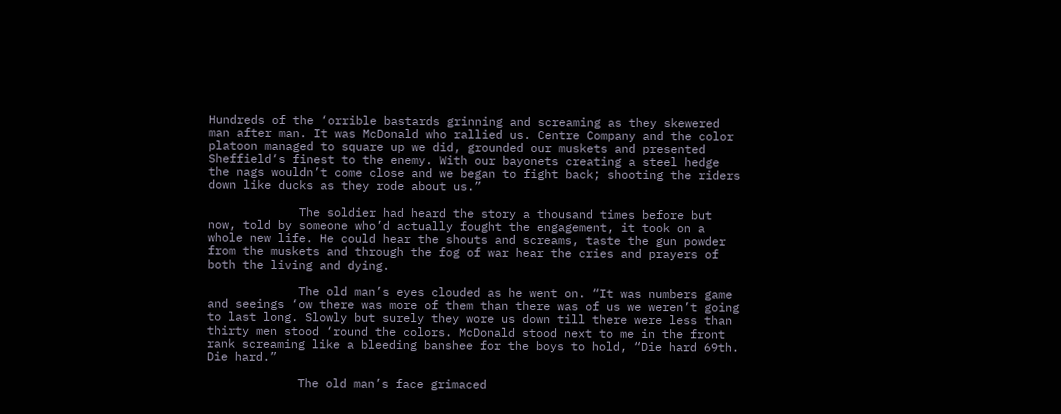Hundreds of the ‘orrible bastards grinning and screaming as they skewered man after man. It was McDonald who rallied us. Centre Company and the color platoon managed to square up we did, grounded our muskets and presented Sheffield‘s finest to the enemy. With our bayonets creating a steel hedge the nags wouldn’t come close and we began to fight back; shooting the riders down like ducks as they rode about us.”

             The soldier had heard the story a thousand times before but now, told by someone who’d actually fought the engagement, it took on a whole new life. He could hear the shouts and screams, taste the gun powder from the muskets and through the fog of war hear the cries and prayers of both the living and dying.

             The old man’s eyes clouded as he went on. “It was numbers game and seeings ‘ow there was more of them than there was of us we weren’t going to last long. Slowly but surely they wore us down till there were less than thirty men stood ‘round the colors. McDonald stood next to me in the front rank screaming like a bleeding banshee for the boys to hold, “Die hard 69th. Die hard.”

             The old man’s face grimaced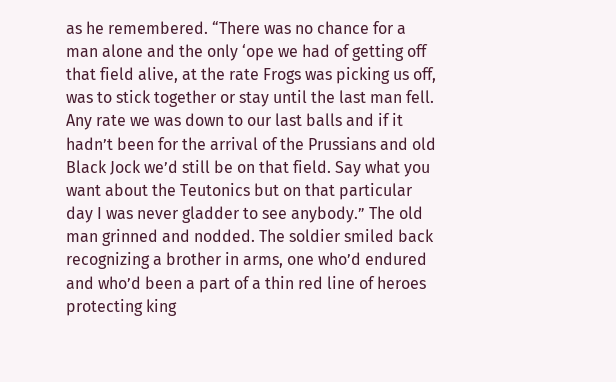as he remembered. “There was no chance for a man alone and the only ‘ope we had of getting off that field alive, at the rate Frogs was picking us off, was to stick together or stay until the last man fell. Any rate we was down to our last balls and if it hadn’t been for the arrival of the Prussians and old Black Jock we’d still be on that field. Say what you want about the Teutonics but on that particular day I was never gladder to see anybody.” The old man grinned and nodded. The soldier smiled back recognizing a brother in arms, one who’d endured and who’d been a part of a thin red line of heroes protecting king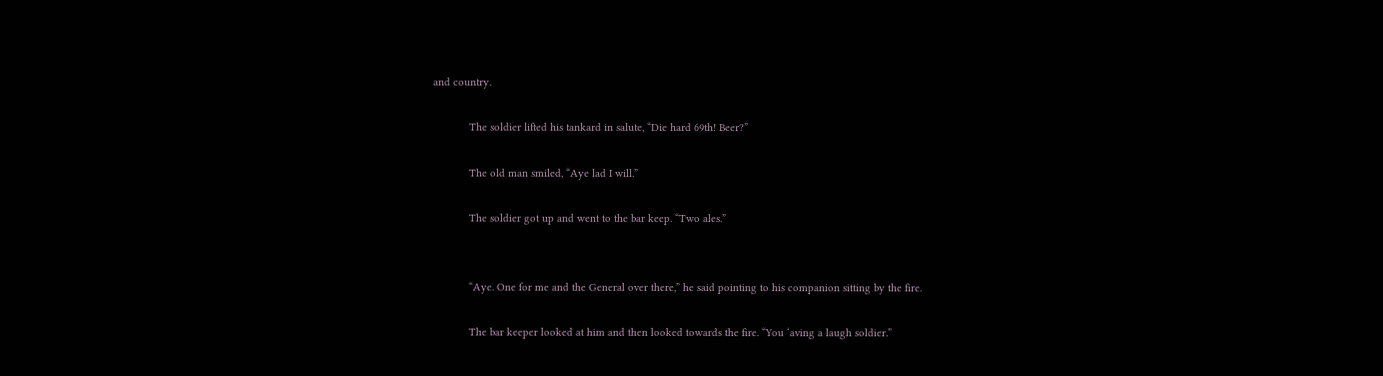and country.

            The soldier lifted his tankard in salute, “Die hard 69th! Beer?”

            The old man smiled, “Aye lad I will.”

            The soldier got up and went to the bar keep. “Two ales.”


            “Aye. One for me and the General over there,” he said pointing to his companion sitting by the fire.

            The bar keeper looked at him and then looked towards the fire. “You ‘aving a laugh soldier.”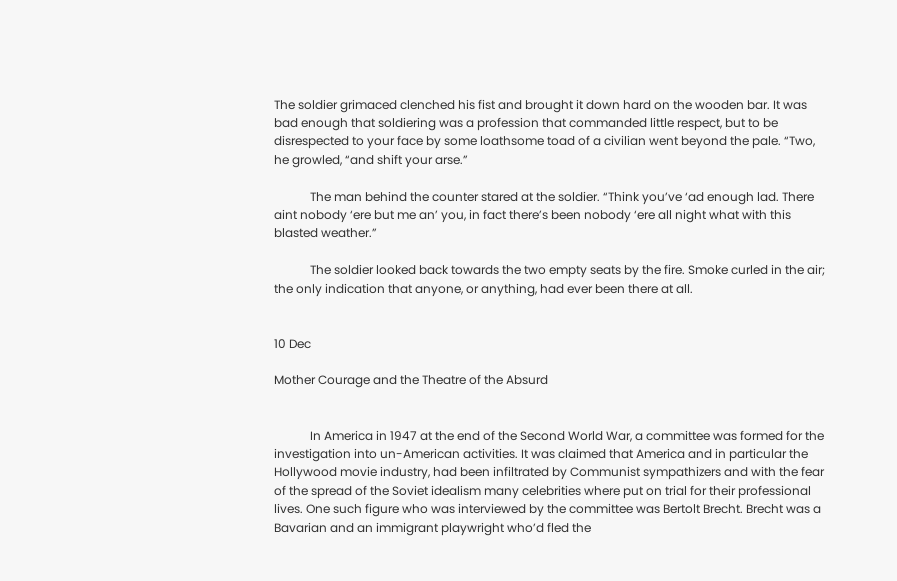The soldier grimaced clenched his fist and brought it down hard on the wooden bar. It was bad enough that soldiering was a profession that commanded little respect, but to be disrespected to your face by some loathsome toad of a civilian went beyond the pale. “Two, he growled, “and shift your arse.”

            The man behind the counter stared at the soldier. “Think you’ve ‘ad enough lad. There aint nobody ‘ere but me an’ you, in fact there’s been nobody ‘ere all night what with this blasted weather.”

            The soldier looked back towards the two empty seats by the fire. Smoke curled in the air; the only indication that anyone, or anything, had ever been there at all.


10 Dec

Mother Courage and the Theatre of the Absurd


            In America in 1947 at the end of the Second World War, a committee was formed for the investigation into un-American activities. It was claimed that America and in particular the Hollywood movie industry, had been infiltrated by Communist sympathizers and with the fear of the spread of the Soviet idealism many celebrities where put on trial for their professional lives. One such figure who was interviewed by the committee was Bertolt Brecht. Brecht was a Bavarian and an immigrant playwright who’d fled the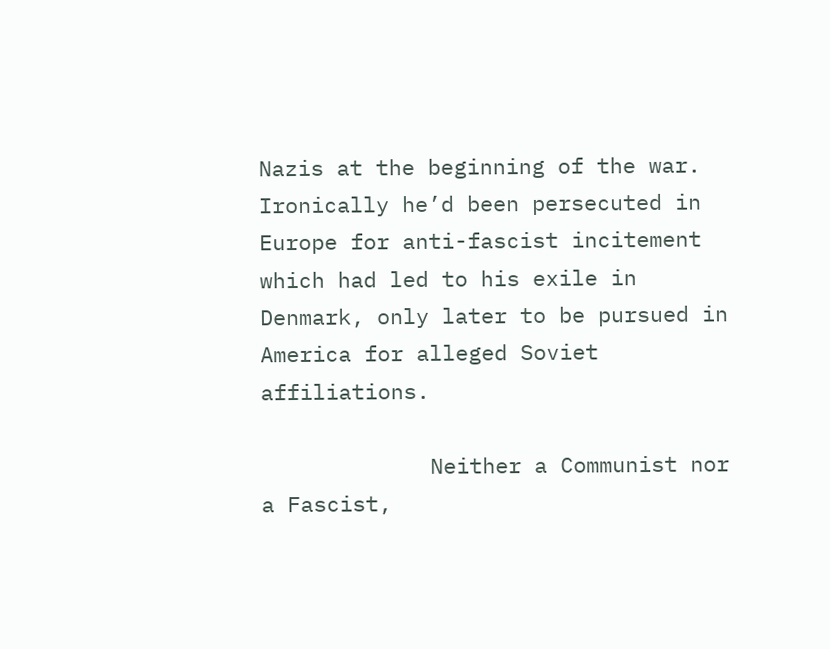Nazis at the beginning of the war. Ironically he’d been persecuted in Europe for anti-fascist incitement which had led to his exile in Denmark, only later to be pursued in America for alleged Soviet affiliations.

             Neither a Communist nor a Fascist,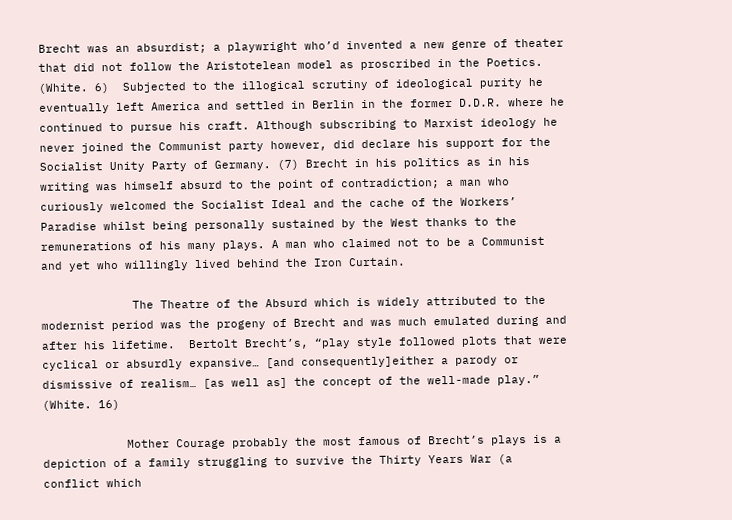Brecht was an absurdist; a playwright who’d invented a new genre of theater that did not follow the Aristotelean model as proscribed in the Poetics. (White. 6)  Subjected to the illogical scrutiny of ideological purity he eventually left America and settled in Berlin in the former D.D.R. where he continued to pursue his craft. Although subscribing to Marxist ideology he never joined the Communist party however, did declare his support for the Socialist Unity Party of Germany. (7) Brecht in his politics as in his writing was himself absurd to the point of contradiction; a man who curiously welcomed the Socialist Ideal and the cache of the Workers’ Paradise whilst being personally sustained by the West thanks to the remunerations of his many plays. A man who claimed not to be a Communist and yet who willingly lived behind the Iron Curtain.

             The Theatre of the Absurd which is widely attributed to the modernist period was the progeny of Brecht and was much emulated during and after his lifetime.  Bertolt Brecht’s, “play style followed plots that were cyclical or absurdly expansive… [and consequently]either a parody or dismissive of realism… [as well as] the concept of the well-made play.” (White. 16)

            Mother Courage probably the most famous of Brecht’s plays is a depiction of a family struggling to survive the Thirty Years War (a conflict which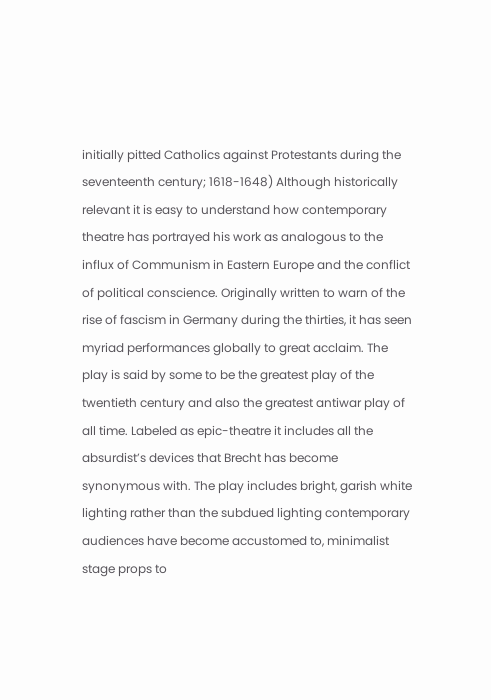initially pitted Catholics against Protestants during the seventeenth century; 1618-1648) Although historically relevant it is easy to understand how contemporary theatre has portrayed his work as analogous to the influx of Communism in Eastern Europe and the conflict of political conscience. Originally written to warn of the rise of fascism in Germany during the thirties, it has seen myriad performances globally to great acclaim. The play is said by some to be the greatest play of the twentieth century and also the greatest antiwar play of all time. Labeled as epic-theatre it includes all the absurdist’s devices that Brecht has become synonymous with. The play includes bright, garish white lighting rather than the subdued lighting contemporary audiences have become accustomed to, minimalist stage props to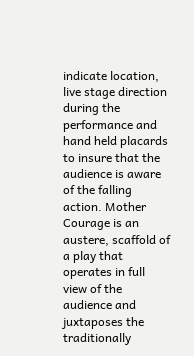indicate location, live stage direction during the performance and hand held placards to insure that the audience is aware of the falling action. Mother Courage is an austere, scaffold of a play that operates in full view of the audience and juxtaposes the traditionally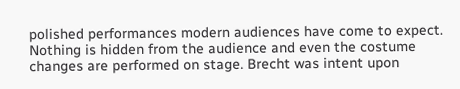polished performances modern audiences have come to expect. Nothing is hidden from the audience and even the costume changes are performed on stage. Brecht was intent upon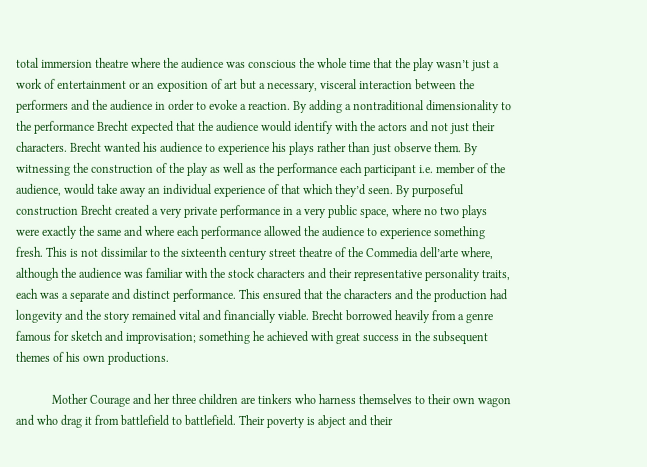total immersion theatre where the audience was conscious the whole time that the play wasn’t just a work of entertainment or an exposition of art but a necessary, visceral interaction between the performers and the audience in order to evoke a reaction. By adding a nontraditional dimensionality to the performance Brecht expected that the audience would identify with the actors and not just their characters. Brecht wanted his audience to experience his plays rather than just observe them. By witnessing the construction of the play as well as the performance each participant i.e. member of the audience, would take away an individual experience of that which they’d seen. By purposeful construction Brecht created a very private performance in a very public space, where no two plays were exactly the same and where each performance allowed the audience to experience something fresh. This is not dissimilar to the sixteenth century street theatre of the Commedia dell’arte where, although the audience was familiar with the stock characters and their representative personality traits, each was a separate and distinct performance. This ensured that the characters and the production had longevity and the story remained vital and financially viable. Brecht borrowed heavily from a genre famous for sketch and improvisation; something he achieved with great success in the subsequent themes of his own productions.

            Mother Courage and her three children are tinkers who harness themselves to their own wagon and who drag it from battlefield to battlefield. Their poverty is abject and their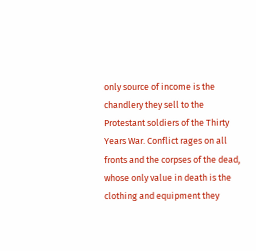only source of income is the chandlery they sell to the Protestant soldiers of the Thirty Years War. Conflict rages on all fronts and the corpses of the dead, whose only value in death is the clothing and equipment they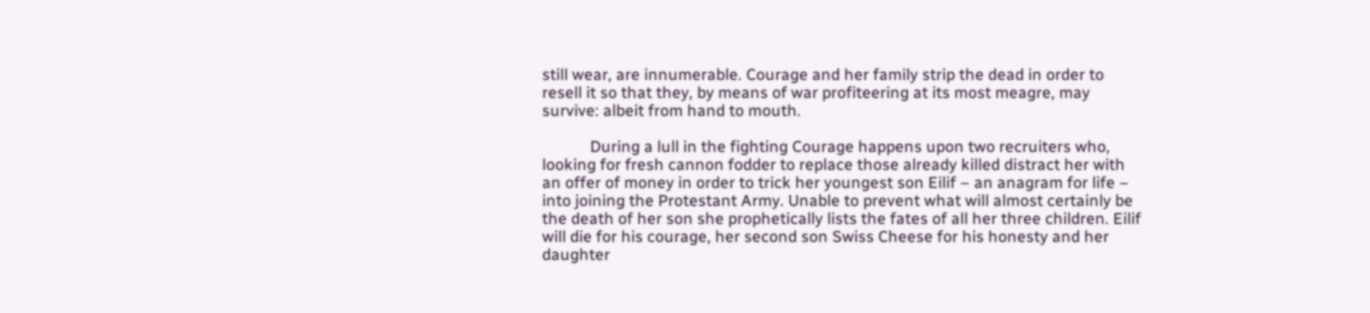still wear, are innumerable. Courage and her family strip the dead in order to resell it so that they, by means of war profiteering at its most meagre, may survive: albeit from hand to mouth.

            During a lull in the fighting Courage happens upon two recruiters who, looking for fresh cannon fodder to replace those already killed distract her with an offer of money in order to trick her youngest son Eilif – an anagram for life – into joining the Protestant Army. Unable to prevent what will almost certainly be the death of her son she prophetically lists the fates of all her three children. Eilif will die for his courage, her second son Swiss Cheese for his honesty and her daughter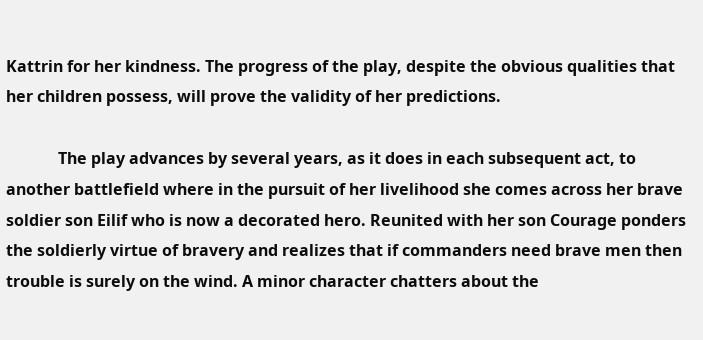Kattrin for her kindness. The progress of the play, despite the obvious qualities that her children possess, will prove the validity of her predictions.

             The play advances by several years, as it does in each subsequent act, to another battlefield where in the pursuit of her livelihood she comes across her brave soldier son Eilif who is now a decorated hero. Reunited with her son Courage ponders the soldierly virtue of bravery and realizes that if commanders need brave men then trouble is surely on the wind. A minor character chatters about the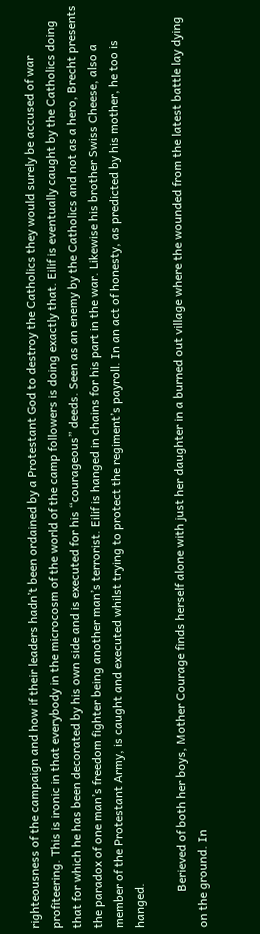righteousness of the campaign and how if their leaders hadn’t been ordained by a Protestant God to destroy the Catholics they would surely be accused of war profiteering. This is ironic in that everybody in the microcosm of the world of the camp followers is doing exactly that. Eilif is eventually caught by the Catholics doing that for which he has been decorated by his own side and is executed for his “courageous” deeds. Seen as an enemy by the Catholics and not as a hero, Brecht presents the paradox of one man’s freedom fighter being another man’s terrorist. Eilif is hanged in chains for his part in the war. Likewise his brother Swiss Cheese, also a member of the Protestant Army, is caught and executed whilst trying to protect the regiment’s payroll. In an act of honesty, as predicted by his mother, he too is hanged.

            Berieved of both her boys, Mother Courage finds herself alone with just her daughter in a burned out village where the wounded from the latest battle lay dying on the ground. In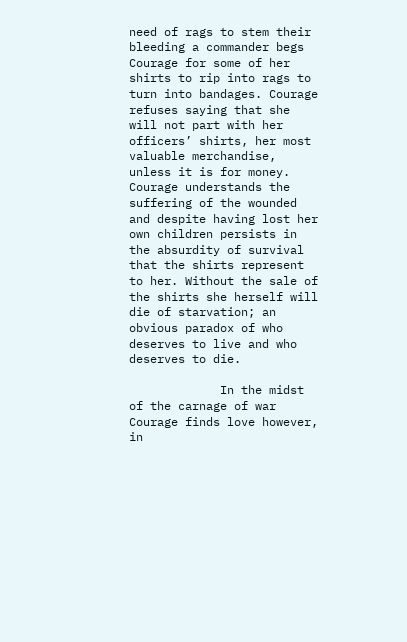need of rags to stem their bleeding a commander begs Courage for some of her shirts to rip into rags to turn into bandages. Courage refuses saying that she will not part with her officers’ shirts, her most valuable merchandise, unless it is for money. Courage understands the suffering of the wounded and despite having lost her own children persists in the absurdity of survival that the shirts represent to her. Without the sale of the shirts she herself will die of starvation; an obvious paradox of who deserves to live and who deserves to die.

             In the midst of the carnage of war Courage finds love however, in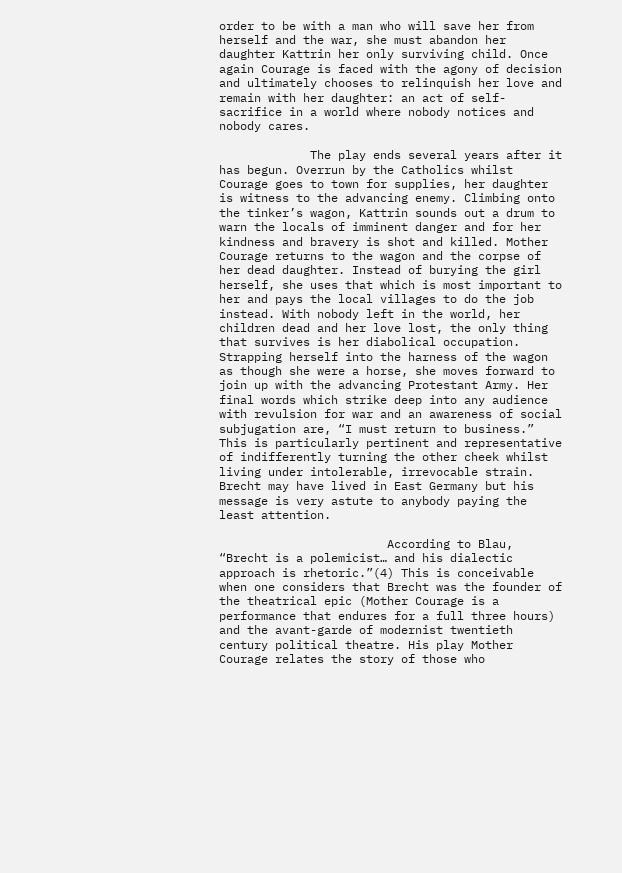order to be with a man who will save her from herself and the war, she must abandon her daughter Kattrin her only surviving child. Once again Courage is faced with the agony of decision and ultimately chooses to relinquish her love and remain with her daughter: an act of self-sacrifice in a world where nobody notices and nobody cares.

             The play ends several years after it has begun. Overrun by the Catholics whilst Courage goes to town for supplies, her daughter is witness to the advancing enemy. Climbing onto the tinker’s wagon, Kattrin sounds out a drum to warn the locals of imminent danger and for her kindness and bravery is shot and killed. Mother Courage returns to the wagon and the corpse of her dead daughter. Instead of burying the girl herself, she uses that which is most important to her and pays the local villages to do the job instead. With nobody left in the world, her children dead and her love lost, the only thing that survives is her diabolical occupation. Strapping herself into the harness of the wagon as though she were a horse, she moves forward to join up with the advancing Protestant Army. Her final words which strike deep into any audience with revulsion for war and an awareness of social subjugation are, “I must return to business.”  This is particularly pertinent and representative of indifferently turning the other cheek whilst living under intolerable, irrevocable strain. Brecht may have lived in East Germany but his message is very astute to anybody paying the least attention.

                        According to Blau, “Brecht is a polemicist… and his dialectic approach is rhetoric.”(4) This is conceivable when one considers that Brecht was the founder of the theatrical epic (Mother Courage is a performance that endures for a full three hours) and the avant-garde of modernist twentieth century political theatre. His play Mother Courage relates the story of those who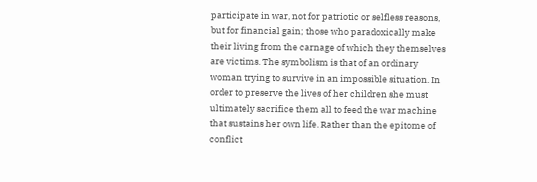participate in war, not for patriotic or selfless reasons, but for financial gain; those who paradoxically make their living from the carnage of which they themselves are victims. The symbolism is that of an ordinary woman trying to survive in an impossible situation. In order to preserve the lives of her children she must ultimately sacrifice them all to feed the war machine that sustains her own life. Rather than the epitome of conflict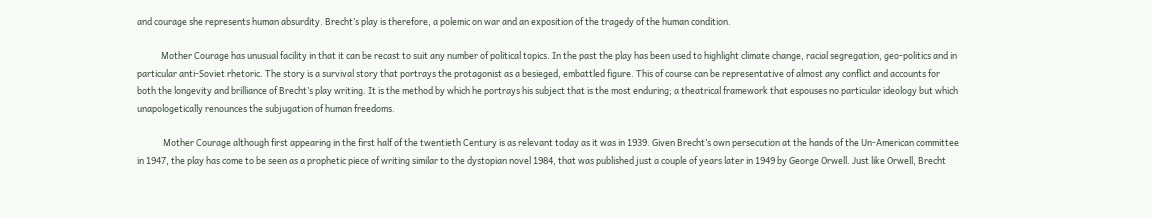and courage she represents human absurdity. Brecht’s play is therefore, a polemic on war and an exposition of the tragedy of the human condition.

            Mother Courage has unusual facility in that it can be recast to suit any number of political topics. In the past the play has been used to highlight climate change, racial segregation, geo-politics and in particular anti-Soviet rhetoric. The story is a survival story that portrays the protagonist as a besieged, embattled figure. This of course can be representative of almost any conflict and accounts for both the longevity and brilliance of Brecht’s play writing. It is the method by which he portrays his subject that is the most enduring; a theatrical framework that espouses no particular ideology but which unapologetically renounces the subjugation of human freedoms.

             Mother Courage although first appearing in the first half of the twentieth Century is as relevant today as it was in 1939. Given Brecht’s own persecution at the hands of the Un-American committee in 1947, the play has come to be seen as a prophetic piece of writing similar to the dystopian novel 1984, that was published just a couple of years later in 1949 by George Orwell. Just like Orwell, Brecht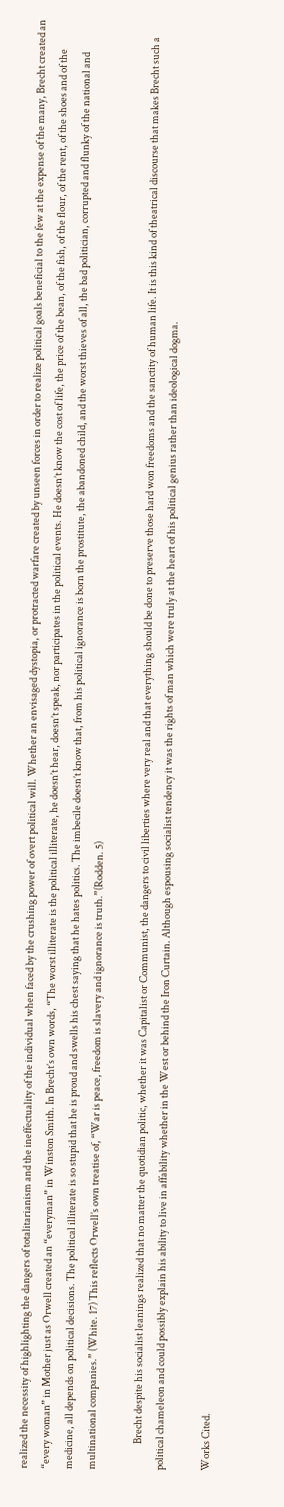realized the necessity of highlighting the dangers of totalitarianism and the ineffectuality of the individual when faced by the crushing power of overt political will. Whether an envisaged dystopia, or protracted warfare created by unseen forces in order to realize political goals beneficial to the few at the expense of the many, Brecht created an “every woman” in Mother just as Orwell created an “everyman” in Winston Smith. In Brecht’s own words, “The worst illiterate is the political illiterate, he doesn’t hear, doesn’t speak, nor participates in the political events. He doesn’t know the cost of life, the price of the bean, of the fish, of the flour, of the rent, of the shoes and of the medicine, all depends on political decisions. The political illiterate is so stupid that he is proud and swells his chest saying that he hates politics. The imbecile doesn’t know that, from his political ignorance is born the prostitute, the abandoned child, and the worst thieves of all, the bad politician, corrupted and flunky of the national and multinational companies.” (White. 17) This reflects Orwell’s own treatise of, “War is peace, freedom is slavery and ignorance is truth.”(Rodden. 5)

             Brecht despite his socialist leanings realized that no matter the quotidian politic, whether it was Capitalist or Communist, the dangers to civil liberties where very real and that everything should be done to preserve those hard won freedoms and the sanctity of human life. It is this kind of theatrical discourse that makes Brecht such a political chameleon and could possibly explain his ability to live in affability whether in the West or behind the Iron Curtain. Although espousing socialist tendency it was the rights of man which were truly at the heart of his political genius rather than ideological dogma.

Works Cited.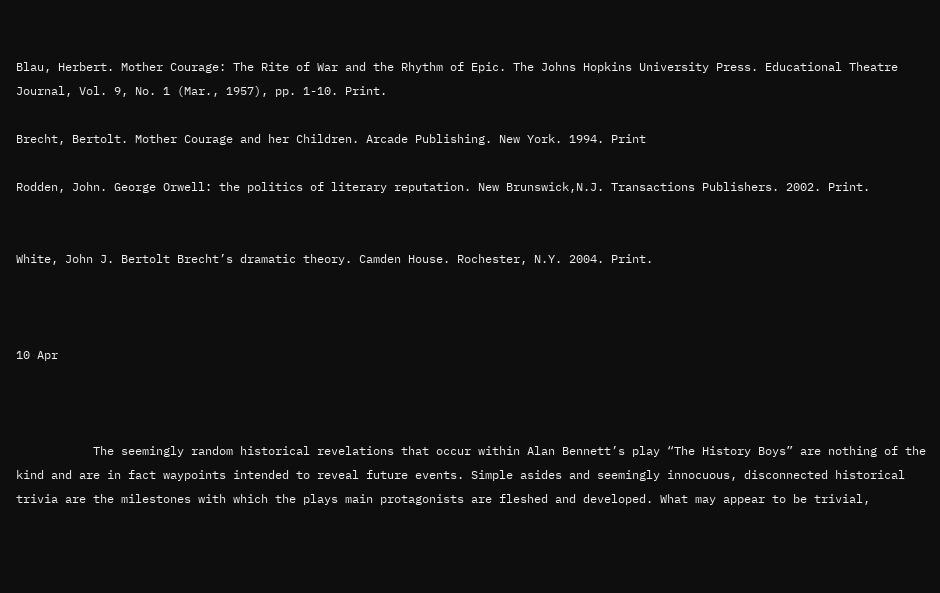Blau, Herbert. Mother Courage: The Rite of War and the Rhythm of Epic. The Johns Hopkins University Press. Educational Theatre Journal, Vol. 9, No. 1 (Mar., 1957), pp. 1-10. Print.

Brecht, Bertolt. Mother Courage and her Children. Arcade Publishing. New York. 1994. Print

Rodden, John. George Orwell: the politics of literary reputation. New Brunswick,N.J. Transactions Publishers. 2002. Print.


White, John J. Bertolt Brecht’s dramatic theory. Camden House. Rochester, N.Y. 2004. Print.



10 Apr



           The seemingly random historical revelations that occur within Alan Bennett’s play “The History Boys” are nothing of the kind and are in fact waypoints intended to reveal future events. Simple asides and seemingly innocuous, disconnected historical trivia are the milestones with which the plays main protagonists are fleshed and developed. What may appear to be trivial,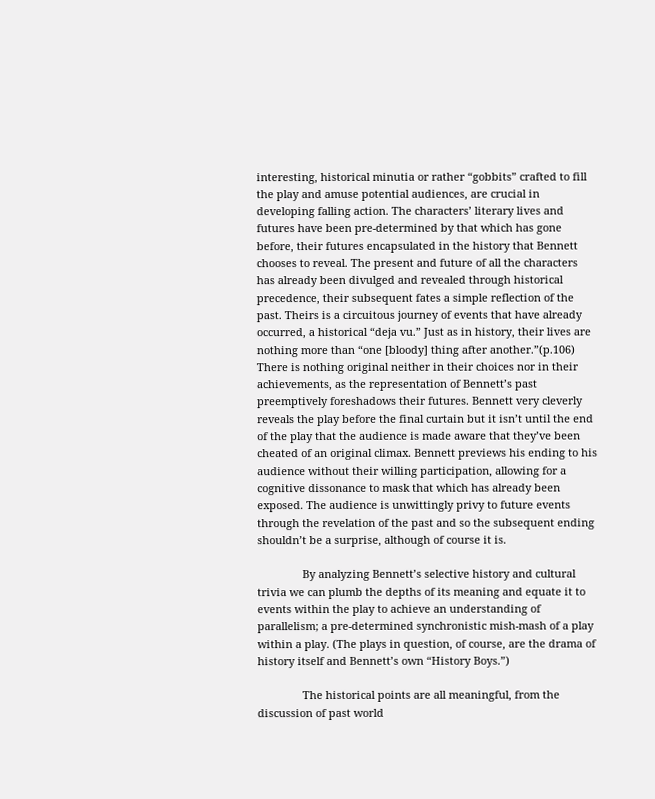interesting, historical minutia or rather “gobbits” crafted to fill the play and amuse potential audiences, are crucial in developing falling action. The characters’ literary lives and futures have been pre-determined by that which has gone before, their futures encapsulated in the history that Bennett chooses to reveal. The present and future of all the characters has already been divulged and revealed through historical precedence, their subsequent fates a simple reflection of the past. Theirs is a circuitous journey of events that have already occurred, a historical “deja vu.” Just as in history, their lives are nothing more than “one [bloody] thing after another.”(p.106) There is nothing original neither in their choices nor in their achievements, as the representation of Bennett’s past preemptively foreshadows their futures. Bennett very cleverly reveals the play before the final curtain but it isn’t until the end of the play that the audience is made aware that they’ve been cheated of an original climax. Bennett previews his ending to his audience without their willing participation, allowing for a cognitive dissonance to mask that which has already been exposed. The audience is unwittingly privy to future events through the revelation of the past and so the subsequent ending shouldn’t be a surprise, although of course it is.

               By analyzing Bennett’s selective history and cultural trivia we can plumb the depths of its meaning and equate it to events within the play to achieve an understanding of parallelism; a pre-determined synchronistic mish-mash of a play within a play. (The plays in question, of course, are the drama of history itself and Bennett’s own “History Boys.”)

               The historical points are all meaningful, from the discussion of past world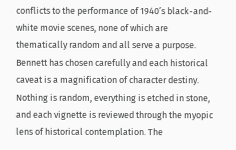conflicts to the performance of 1940’s black-and-white movie scenes, none of which are thematically random and all serve a purpose. Bennett has chosen carefully and each historical caveat is a magnification of character destiny. Nothing is random, everything is etched in stone, and each vignette is reviewed through the myopic lens of historical contemplation. The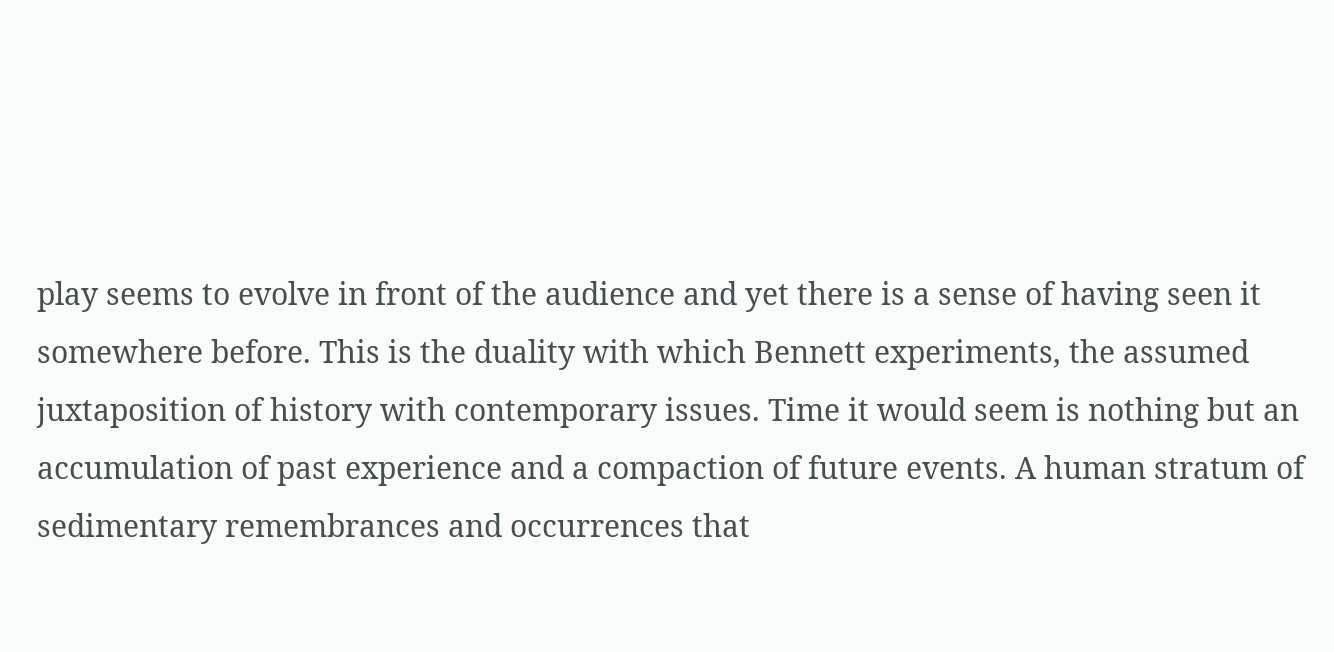play seems to evolve in front of the audience and yet there is a sense of having seen it somewhere before. This is the duality with which Bennett experiments, the assumed juxtaposition of history with contemporary issues. Time it would seem is nothing but an accumulation of past experience and a compaction of future events. A human stratum of sedimentary remembrances and occurrences that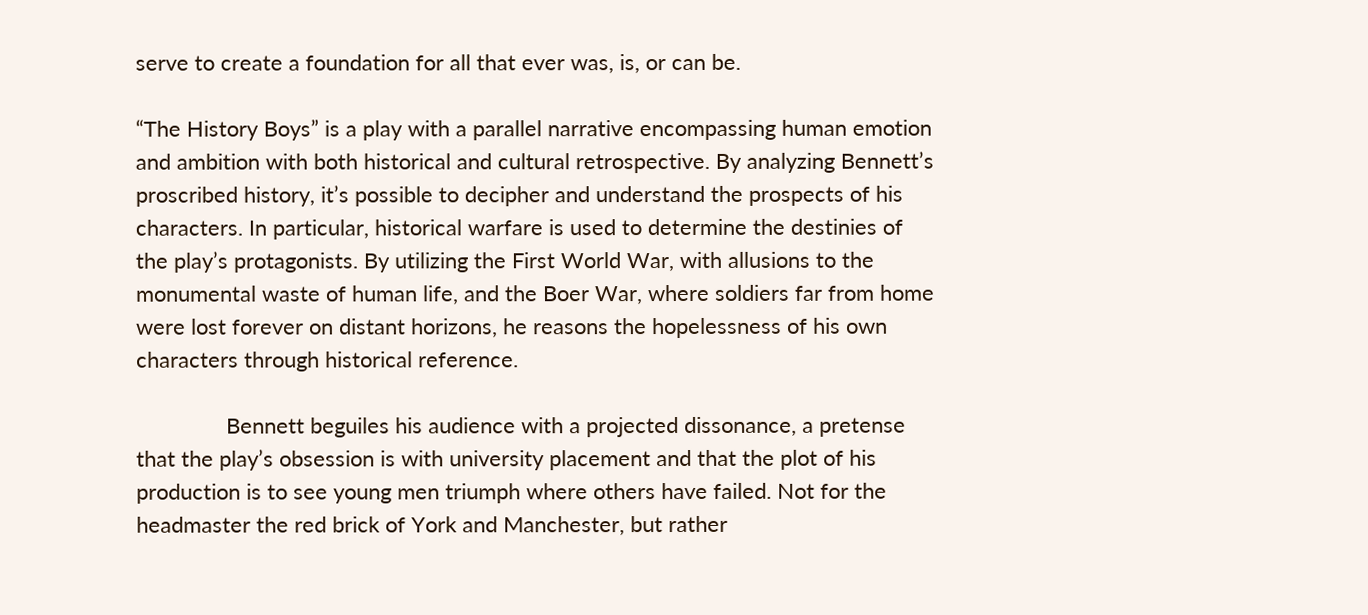serve to create a foundation for all that ever was, is, or can be.

“The History Boys” is a play with a parallel narrative encompassing human emotion and ambition with both historical and cultural retrospective. By analyzing Bennett’s proscribed history, it’s possible to decipher and understand the prospects of his characters. In particular, historical warfare is used to determine the destinies of the play’s protagonists. By utilizing the First World War, with allusions to the monumental waste of human life, and the Boer War, where soldiers far from home were lost forever on distant horizons, he reasons the hopelessness of his own characters through historical reference.

               Bennett beguiles his audience with a projected dissonance, a pretense that the play’s obsession is with university placement and that the plot of his production is to see young men triumph where others have failed. Not for the headmaster the red brick of York and Manchester, but rather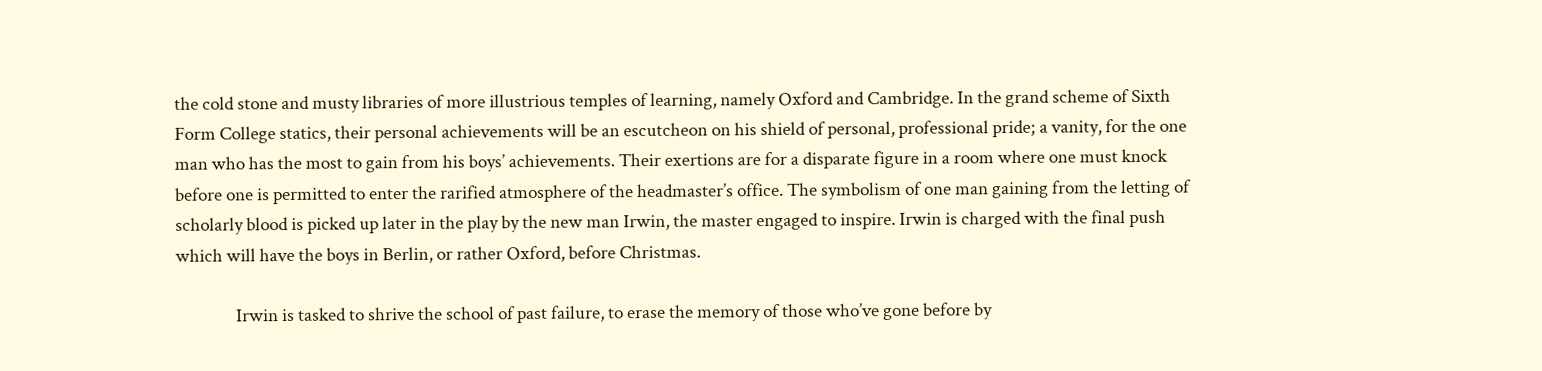the cold stone and musty libraries of more illustrious temples of learning, namely Oxford and Cambridge. In the grand scheme of Sixth Form College statics, their personal achievements will be an escutcheon on his shield of personal, professional pride; a vanity, for the one man who has the most to gain from his boys’ achievements. Their exertions are for a disparate figure in a room where one must knock before one is permitted to enter the rarified atmosphere of the headmaster’s office. The symbolism of one man gaining from the letting of scholarly blood is picked up later in the play by the new man Irwin, the master engaged to inspire. Irwin is charged with the final push which will have the boys in Berlin, or rather Oxford, before Christmas.

               Irwin is tasked to shrive the school of past failure, to erase the memory of those who’ve gone before by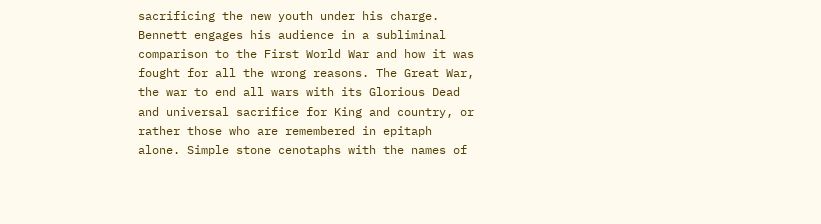sacrificing the new youth under his charge. Bennett engages his audience in a subliminal comparison to the First World War and how it was fought for all the wrong reasons. The Great War, the war to end all wars with its Glorious Dead and universal sacrifice for King and country, or rather those who are remembered in epitaph alone. Simple stone cenotaphs with the names of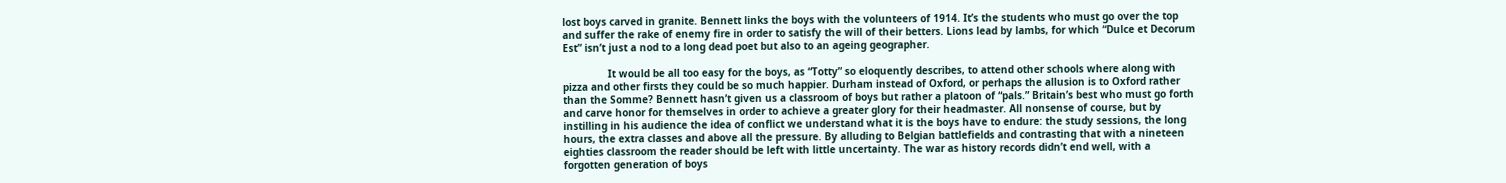lost boys carved in granite. Bennett links the boys with the volunteers of 1914. It’s the students who must go over the top and suffer the rake of enemy fire in order to satisfy the will of their betters. Lions lead by lambs, for which “Dulce et Decorum Est” isn’t just a nod to a long dead poet but also to an ageing geographer.

               It would be all too easy for the boys, as “Totty” so eloquently describes, to attend other schools where along with pizza and other firsts they could be so much happier. Durham instead of Oxford, or perhaps the allusion is to Oxford rather than the Somme? Bennett hasn’t given us a classroom of boys but rather a platoon of “pals.” Britain’s best who must go forth and carve honor for themselves in order to achieve a greater glory for their headmaster. All nonsense of course, but by instilling in his audience the idea of conflict we understand what it is the boys have to endure: the study sessions, the long hours, the extra classes and above all the pressure. By alluding to Belgian battlefields and contrasting that with a nineteen eighties classroom the reader should be left with little uncertainty. The war as history records didn’t end well, with a forgotten generation of boys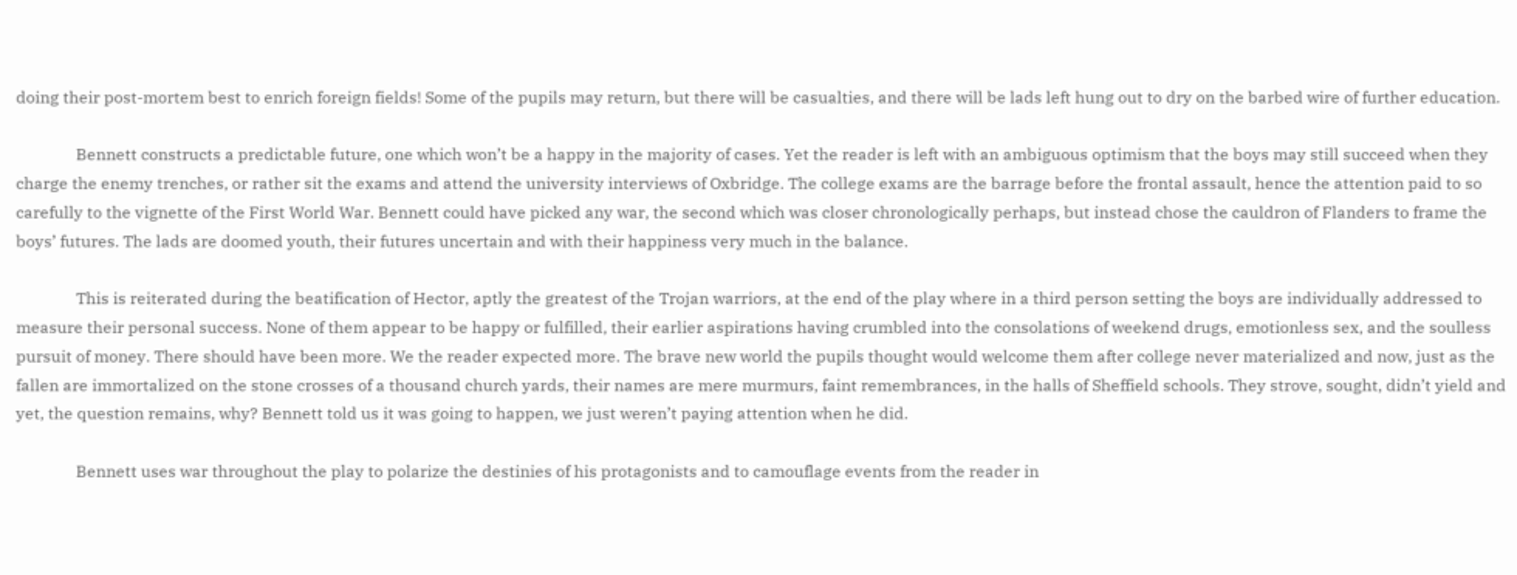doing their post-mortem best to enrich foreign fields! Some of the pupils may return, but there will be casualties, and there will be lads left hung out to dry on the barbed wire of further education.

               Bennett constructs a predictable future, one which won’t be a happy in the majority of cases. Yet the reader is left with an ambiguous optimism that the boys may still succeed when they charge the enemy trenches, or rather sit the exams and attend the university interviews of Oxbridge. The college exams are the barrage before the frontal assault, hence the attention paid to so carefully to the vignette of the First World War. Bennett could have picked any war, the second which was closer chronologically perhaps, but instead chose the cauldron of Flanders to frame the boys’ futures. The lads are doomed youth, their futures uncertain and with their happiness very much in the balance.

               This is reiterated during the beatification of Hector, aptly the greatest of the Trojan warriors, at the end of the play where in a third person setting the boys are individually addressed to measure their personal success. None of them appear to be happy or fulfilled, their earlier aspirations having crumbled into the consolations of weekend drugs, emotionless sex, and the soulless pursuit of money. There should have been more. We the reader expected more. The brave new world the pupils thought would welcome them after college never materialized and now, just as the fallen are immortalized on the stone crosses of a thousand church yards, their names are mere murmurs, faint remembrances, in the halls of Sheffield schools. They strove, sought, didn’t yield and yet, the question remains, why? Bennett told us it was going to happen, we just weren’t paying attention when he did.

               Bennett uses war throughout the play to polarize the destinies of his protagonists and to camouflage events from the reader in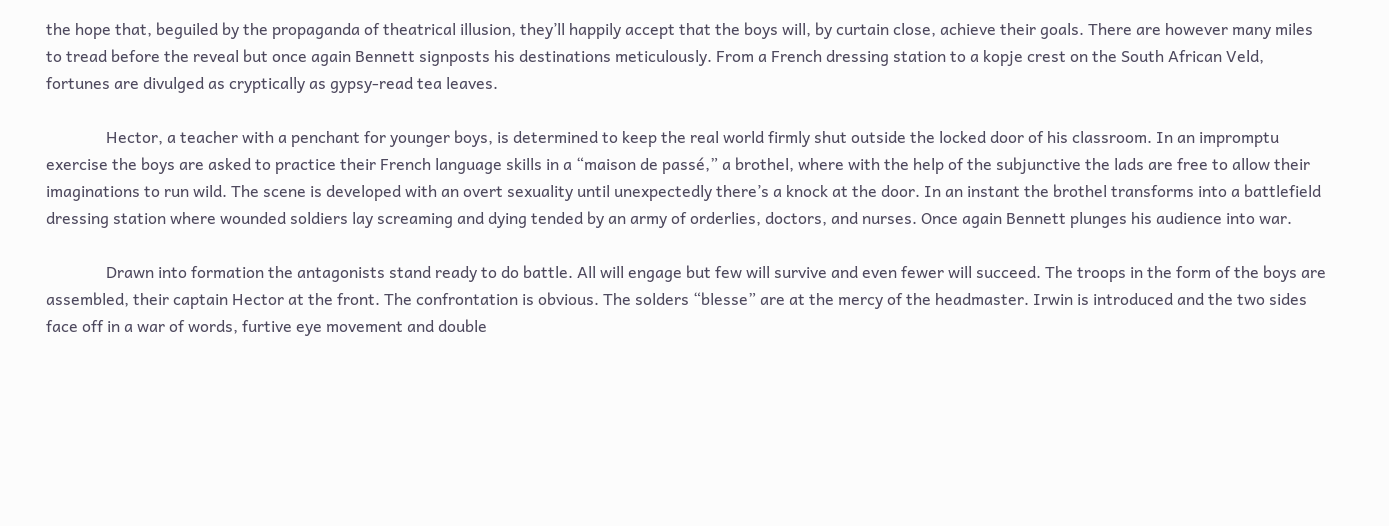the hope that, beguiled by the propaganda of theatrical illusion, they’ll happily accept that the boys will, by curtain close, achieve their goals. There are however many miles to tread before the reveal but once again Bennett signposts his destinations meticulously. From a French dressing station to a kopje crest on the South African Veld, fortunes are divulged as cryptically as gypsy-read tea leaves.

               Hector, a teacher with a penchant for younger boys, is determined to keep the real world firmly shut outside the locked door of his classroom. In an impromptu exercise the boys are asked to practice their French language skills in a “maison de passé,” a brothel, where with the help of the subjunctive the lads are free to allow their imaginations to run wild. The scene is developed with an overt sexuality until unexpectedly there’s a knock at the door. In an instant the brothel transforms into a battlefield dressing station where wounded soldiers lay screaming and dying tended by an army of orderlies, doctors, and nurses. Once again Bennett plunges his audience into war.

               Drawn into formation the antagonists stand ready to do battle. All will engage but few will survive and even fewer will succeed. The troops in the form of the boys are assembled, their captain Hector at the front. The confrontation is obvious. The solders “blesse” are at the mercy of the headmaster. Irwin is introduced and the two sides face off in a war of words, furtive eye movement and double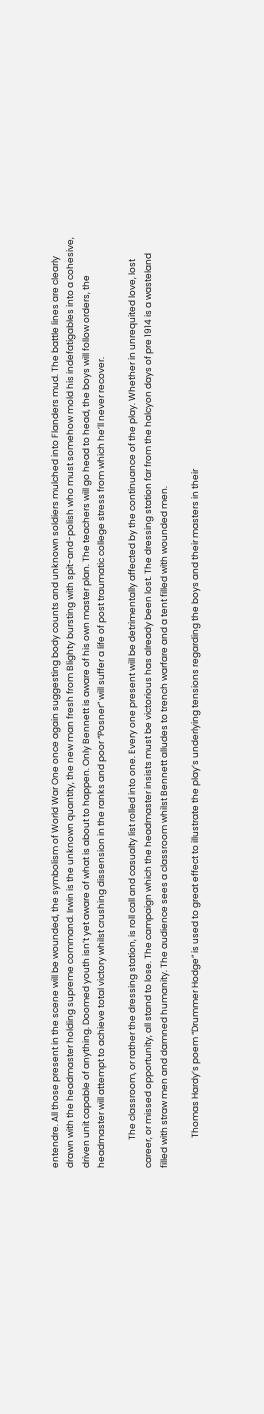entendre. All those present in the scene will be wounded, the symbolism of World War One once again suggesting body counts and unknown soldiers mulched into Flanders mud. The battle lines are clearly drawn with the headmaster holding supreme command. Irwin is the unknown quantity, the new man fresh from Blighty bursting with spit-and-polish who must somehow mold his indefatigables into a cohesive, driven unit capable of anything. Doomed youth isn’t yet aware of what is about to happen. Only Bennett is aware of his own master plan. The teachers will go head to head, the boys will follow orders, the headmaster will attempt to achieve total victory whilst crushing dissension in the ranks and poor “Posner” will suffer a life of post traumatic college stress from which he’ll never recover.

              The classroom, or rather the dressing station, is roll call and casualty list rolled into one. Every one present will be detrimentally affected by the continuance of the play. Whether in unrequited love, lost career, or missed opportunity, all stand to lose. The campaign which the headmaster insists must be victorious has already been lost. The dressing station far from the halcyon days of pre 1914 is a wasteland filled with straw men and damned humanity. The audience sees a classroom whilst Bennett alludes to trench warfare and a tent filled with wounded men.

               Thomas Hardy’s poem “Drummer Hodge” is used to great effect to illustrate the play’s underlying tensions regarding the boys and their masters in their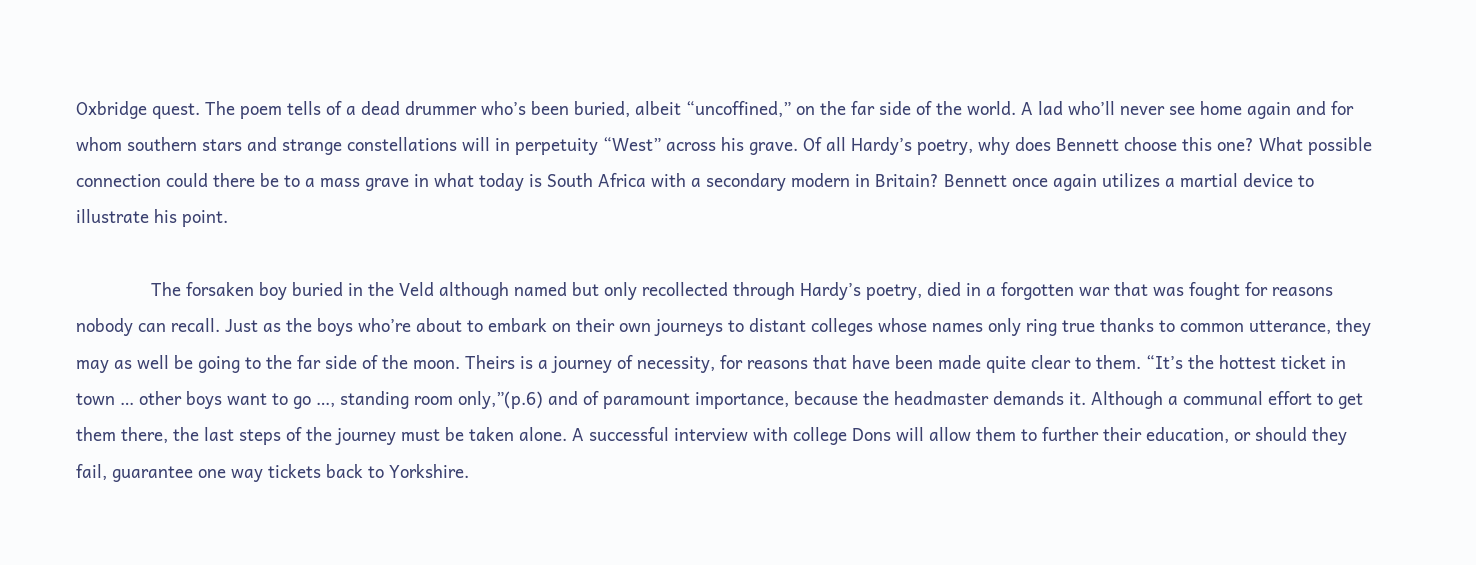Oxbridge quest. The poem tells of a dead drummer who’s been buried, albeit “uncoffined,” on the far side of the world. A lad who’ll never see home again and for whom southern stars and strange constellations will in perpetuity “West” across his grave. Of all Hardy’s poetry, why does Bennett choose this one? What possible connection could there be to a mass grave in what today is South Africa with a secondary modern in Britain? Bennett once again utilizes a martial device to illustrate his point.

               The forsaken boy buried in the Veld although named but only recollected through Hardy’s poetry, died in a forgotten war that was fought for reasons nobody can recall. Just as the boys who’re about to embark on their own journeys to distant colleges whose names only ring true thanks to common utterance, they may as well be going to the far side of the moon. Theirs is a journey of necessity, for reasons that have been made quite clear to them. “It’s the hottest ticket in town … other boys want to go …, standing room only,”(p.6) and of paramount importance, because the headmaster demands it. Although a communal effort to get them there, the last steps of the journey must be taken alone. A successful interview with college Dons will allow them to further their education, or should they fail, guarantee one way tickets back to Yorkshire.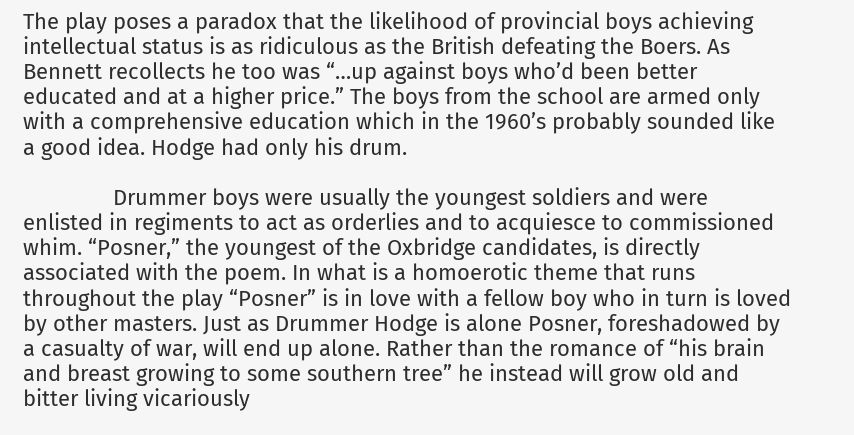The play poses a paradox that the likelihood of provincial boys achieving intellectual status is as ridiculous as the British defeating the Boers. As Bennett recollects he too was “…up against boys who’d been better educated and at a higher price.” The boys from the school are armed only with a comprehensive education which in the 1960’s probably sounded like a good idea. Hodge had only his drum.

               Drummer boys were usually the youngest soldiers and were enlisted in regiments to act as orderlies and to acquiesce to commissioned whim. “Posner,” the youngest of the Oxbridge candidates, is directly associated with the poem. In what is a homoerotic theme that runs throughout the play “Posner” is in love with a fellow boy who in turn is loved by other masters. Just as Drummer Hodge is alone Posner, foreshadowed by a casualty of war, will end up alone. Rather than the romance of “his brain and breast growing to some southern tree” he instead will grow old and bitter living vicariously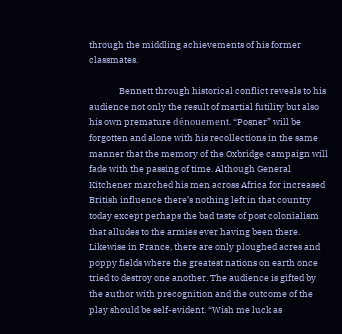through the middling achievements of his former classmates.

               Bennett through historical conflict reveals to his audience not only the result of martial futility but also his own premature dénouement. “Posner” will be forgotten and alone with his recollections in the same manner that the memory of the Oxbridge campaign will fade with the passing of time. Although General Kitchener marched his men across Africa for increased British influence there’s nothing left in that country today except perhaps the bad taste of post colonialism that alludes to the armies ever having been there. Likewise in France, there are only ploughed acres and poppy fields where the greatest nations on earth once tried to destroy one another. The audience is gifted by the author with precognition and the outcome of the play should be self-evident. “Wish me luck as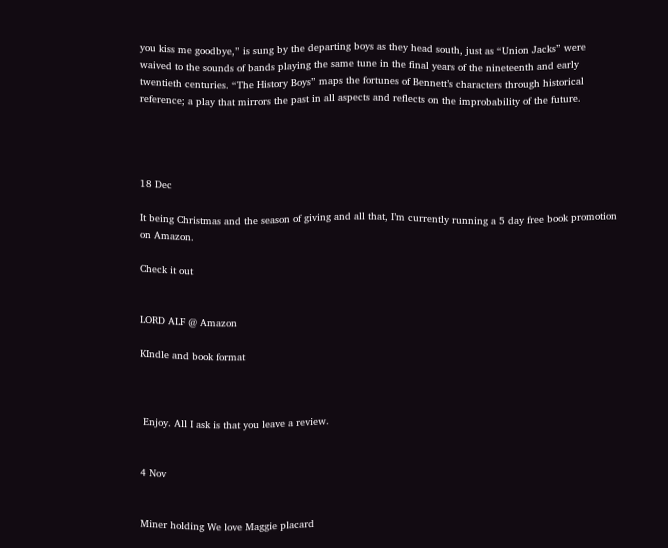you kiss me goodbye,” is sung by the departing boys as they head south, just as “Union Jacks” were waived to the sounds of bands playing the same tune in the final years of the nineteenth and early twentieth centuries. “The History Boys” maps the fortunes of Bennett’s characters through historical reference; a play that mirrors the past in all aspects and reflects on the improbability of the future.




18 Dec

It being Christmas and the season of giving and all that, I’m currently running a 5 day free book promotion on Amazon.

Check it out


LORD ALF @ Amazon

KIndle and book format



 Enjoy. All I ask is that you leave a review.


4 Nov


Miner holding We love Maggie placard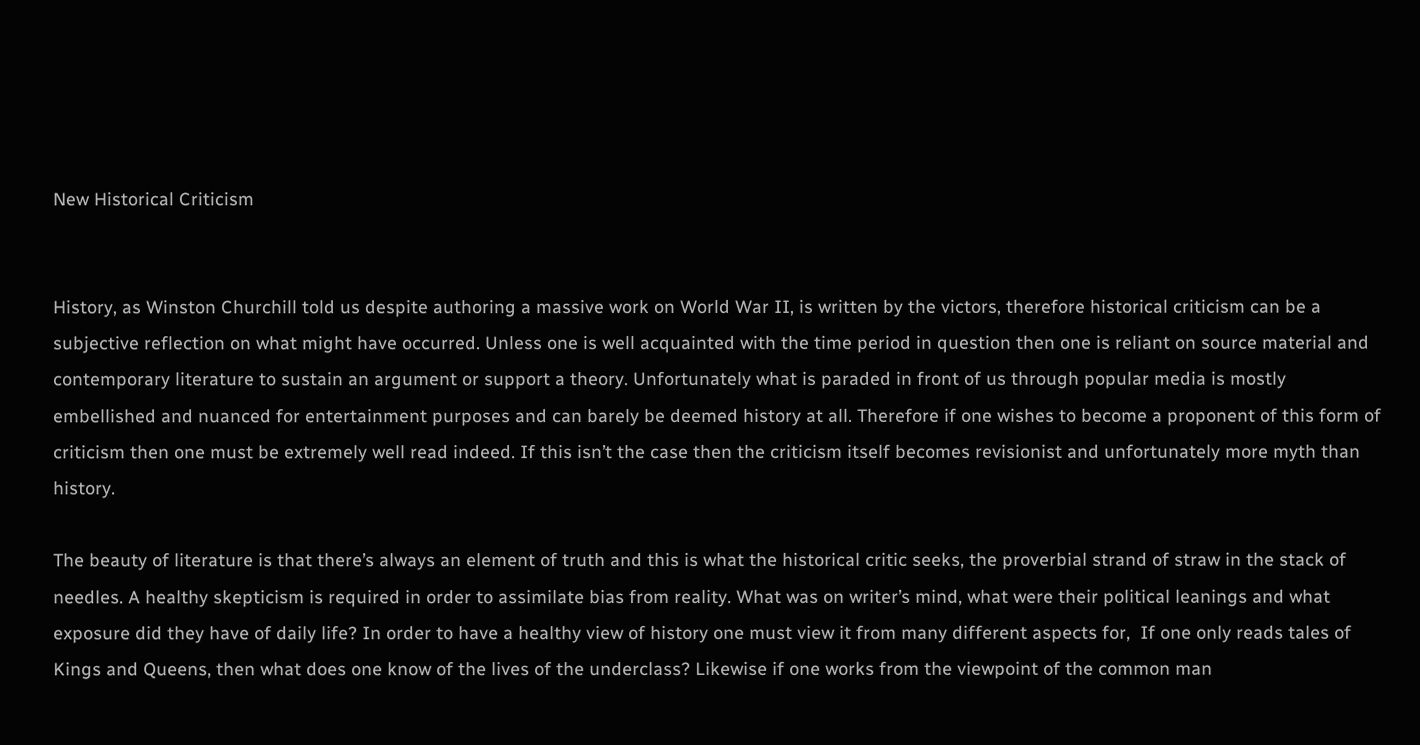New Historical Criticism


History, as Winston Churchill told us despite authoring a massive work on World War II, is written by the victors, therefore historical criticism can be a subjective reflection on what might have occurred. Unless one is well acquainted with the time period in question then one is reliant on source material and contemporary literature to sustain an argument or support a theory. Unfortunately what is paraded in front of us through popular media is mostly embellished and nuanced for entertainment purposes and can barely be deemed history at all. Therefore if one wishes to become a proponent of this form of criticism then one must be extremely well read indeed. If this isn’t the case then the criticism itself becomes revisionist and unfortunately more myth than history.

The beauty of literature is that there’s always an element of truth and this is what the historical critic seeks, the proverbial strand of straw in the stack of needles. A healthy skepticism is required in order to assimilate bias from reality. What was on writer’s mind, what were their political leanings and what exposure did they have of daily life? In order to have a healthy view of history one must view it from many different aspects for,  If one only reads tales of Kings and Queens, then what does one know of the lives of the underclass? Likewise if one works from the viewpoint of the common man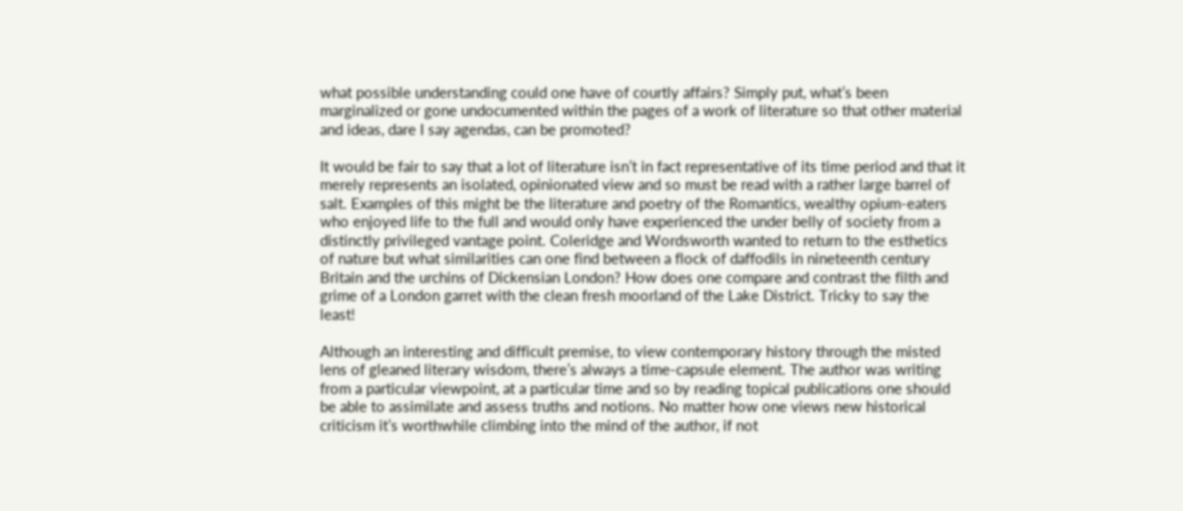what possible understanding could one have of courtly affairs? Simply put, what’s been marginalized or gone undocumented within the pages of a work of literature so that other material and ideas, dare I say agendas, can be promoted?

It would be fair to say that a lot of literature isn’t in fact representative of its time period and that it merely represents an isolated, opinionated view and so must be read with a rather large barrel of salt. Examples of this might be the literature and poetry of the Romantics, wealthy opium-eaters who enjoyed life to the full and would only have experienced the under belly of society from a distinctly privileged vantage point. Coleridge and Wordsworth wanted to return to the esthetics of nature but what similarities can one find between a flock of daffodils in nineteenth century Britain and the urchins of Dickensian London? How does one compare and contrast the filth and grime of a London garret with the clean fresh moorland of the Lake District. Tricky to say the least!

Although an interesting and difficult premise, to view contemporary history through the misted lens of gleaned literary wisdom, there’s always a time-capsule element. The author was writing from a particular viewpoint, at a particular time and so by reading topical publications one should be able to assimilate and assess truths and notions. No matter how one views new historical criticism it’s worthwhile climbing into the mind of the author, if not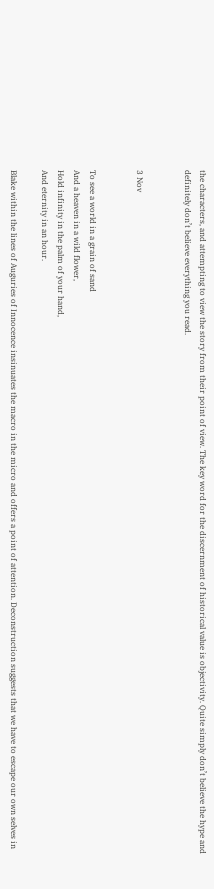the characters, and attempting to view the story from their point of view. The key word for the discernment of historical value is objectivity. Quite simply don’t believe the hype and definitely don’t believe everything you read.


3 Nov


To see a world in a grain of sand
And a heaven in a wild flower,
Hold infinity in the palm of your hand,
And eternity in an hour.

Blake within the lines of Auguries of Innocence insinuates the macro in the micro and offers a point of attention. Deconstruction suggests that we have to escape our own selves in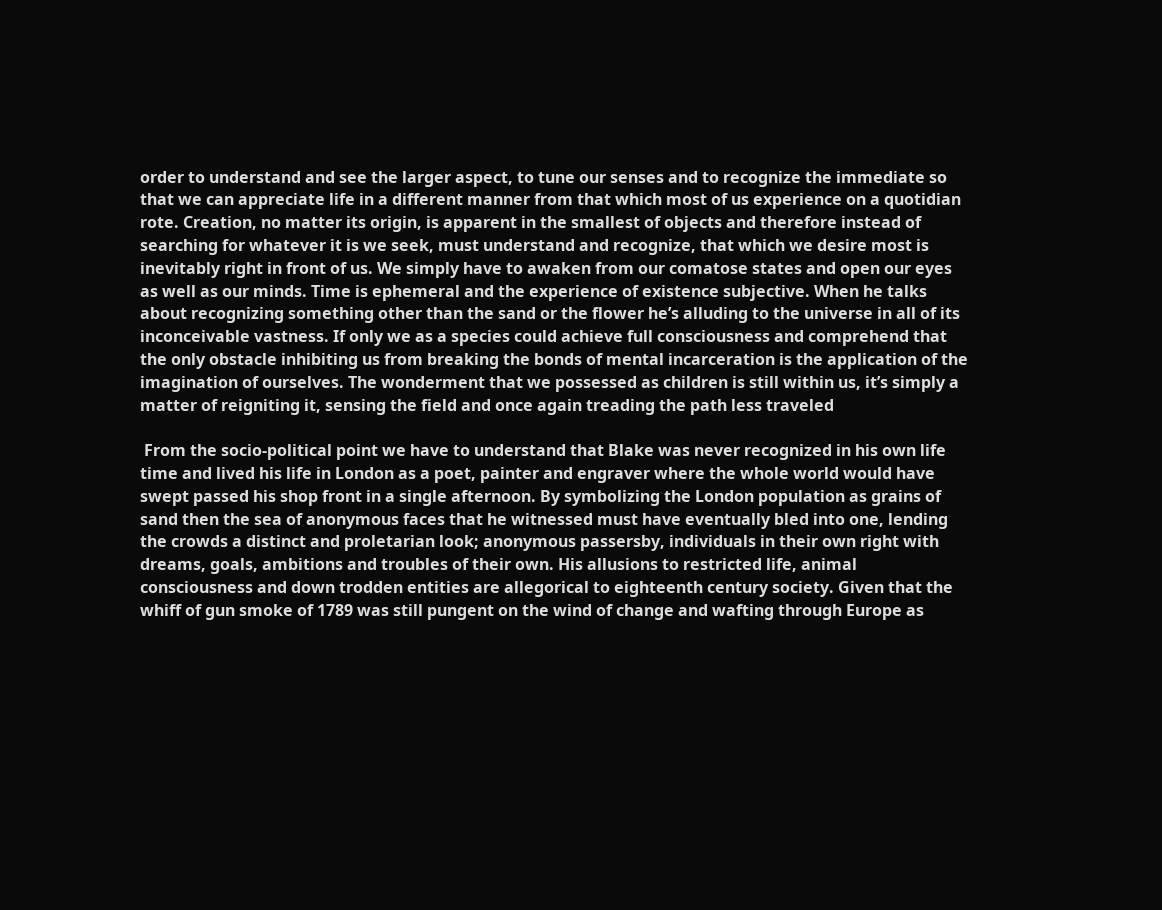order to understand and see the larger aspect, to tune our senses and to recognize the immediate so that we can appreciate life in a different manner from that which most of us experience on a quotidian rote. Creation, no matter its origin, is apparent in the smallest of objects and therefore instead of searching for whatever it is we seek, must understand and recognize, that which we desire most is inevitably right in front of us. We simply have to awaken from our comatose states and open our eyes as well as our minds. Time is ephemeral and the experience of existence subjective. When he talks about recognizing something other than the sand or the flower he’s alluding to the universe in all of its inconceivable vastness. If only we as a species could achieve full consciousness and comprehend that the only obstacle inhibiting us from breaking the bonds of mental incarceration is the application of the imagination of ourselves. The wonderment that we possessed as children is still within us, it’s simply a matter of reigniting it, sensing the field and once again treading the path less traveled

 From the socio-political point we have to understand that Blake was never recognized in his own life time and lived his life in London as a poet, painter and engraver where the whole world would have swept passed his shop front in a single afternoon. By symbolizing the London population as grains of sand then the sea of anonymous faces that he witnessed must have eventually bled into one, lending the crowds a distinct and proletarian look; anonymous passersby, individuals in their own right with dreams, goals, ambitions and troubles of their own. His allusions to restricted life, animal consciousness and down trodden entities are allegorical to eighteenth century society. Given that the whiff of gun smoke of 1789 was still pungent on the wind of change and wafting through Europe as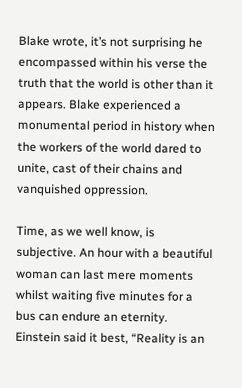Blake wrote, it’s not surprising he encompassed within his verse the truth that the world is other than it appears. Blake experienced a monumental period in history when the workers of the world dared to unite, cast of their chains and vanquished oppression.

Time, as we well know, is subjective. An hour with a beautiful woman can last mere moments whilst waiting five minutes for a bus can endure an eternity. Einstein said it best, “Reality is an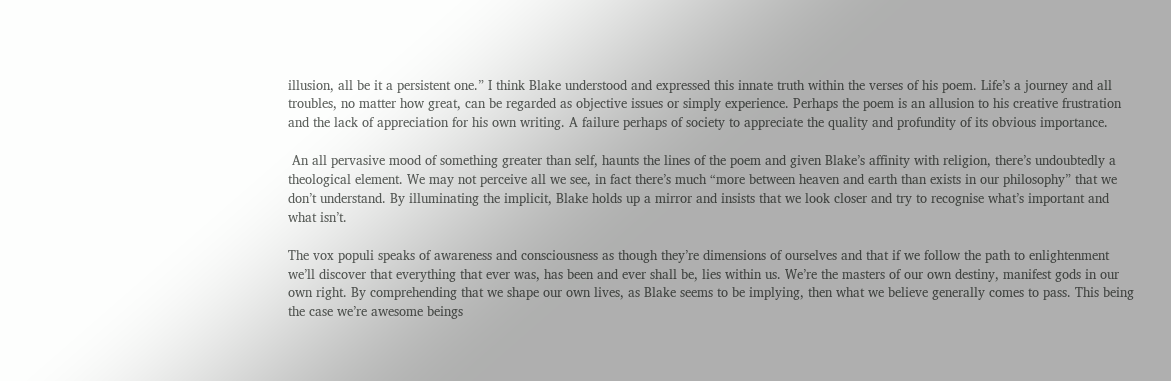illusion, all be it a persistent one.” I think Blake understood and expressed this innate truth within the verses of his poem. Life’s a journey and all troubles, no matter how great, can be regarded as objective issues or simply experience. Perhaps the poem is an allusion to his creative frustration and the lack of appreciation for his own writing. A failure perhaps of society to appreciate the quality and profundity of its obvious importance.

 An all pervasive mood of something greater than self, haunts the lines of the poem and given Blake’s affinity with religion, there’s undoubtedly a theological element. We may not perceive all we see, in fact there’s much “more between heaven and earth than exists in our philosophy” that we don’t understand. By illuminating the implicit, Blake holds up a mirror and insists that we look closer and try to recognise what’s important and what isn’t.

The vox populi speaks of awareness and consciousness as though they’re dimensions of ourselves and that if we follow the path to enlightenment we’ll discover that everything that ever was, has been and ever shall be, lies within us. We’re the masters of our own destiny, manifest gods in our own right. By comprehending that we shape our own lives, as Blake seems to be implying, then what we believe generally comes to pass. This being the case we’re awesome beings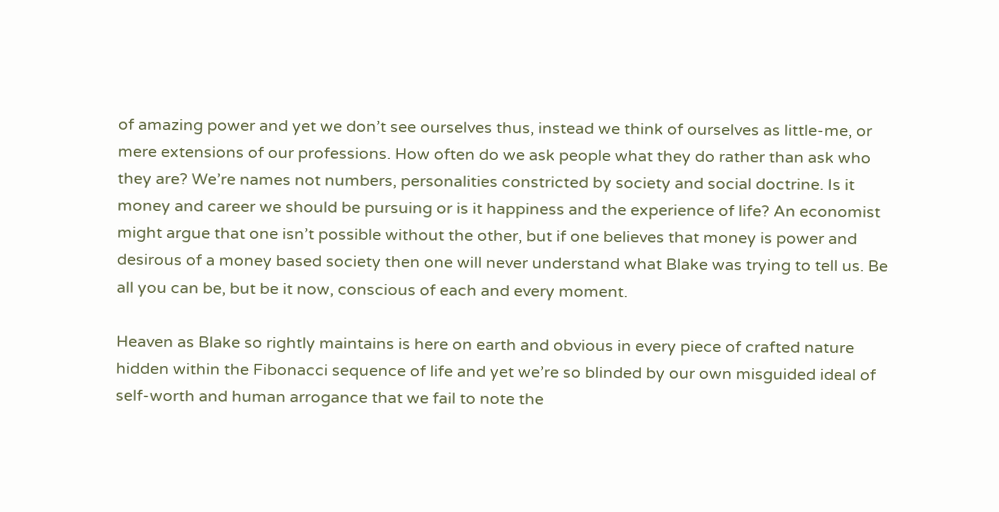of amazing power and yet we don’t see ourselves thus, instead we think of ourselves as little-me, or mere extensions of our professions. How often do we ask people what they do rather than ask who they are? We’re names not numbers, personalities constricted by society and social doctrine. Is it money and career we should be pursuing or is it happiness and the experience of life? An economist might argue that one isn’t possible without the other, but if one believes that money is power and desirous of a money based society then one will never understand what Blake was trying to tell us. Be all you can be, but be it now, conscious of each and every moment.

Heaven as Blake so rightly maintains is here on earth and obvious in every piece of crafted nature hidden within the Fibonacci sequence of life and yet we’re so blinded by our own misguided ideal of self-worth and human arrogance that we fail to note the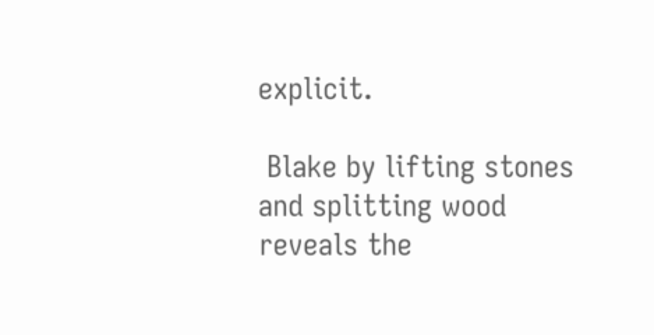explicit.

 Blake by lifting stones and splitting wood reveals the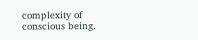complexity of conscious being.